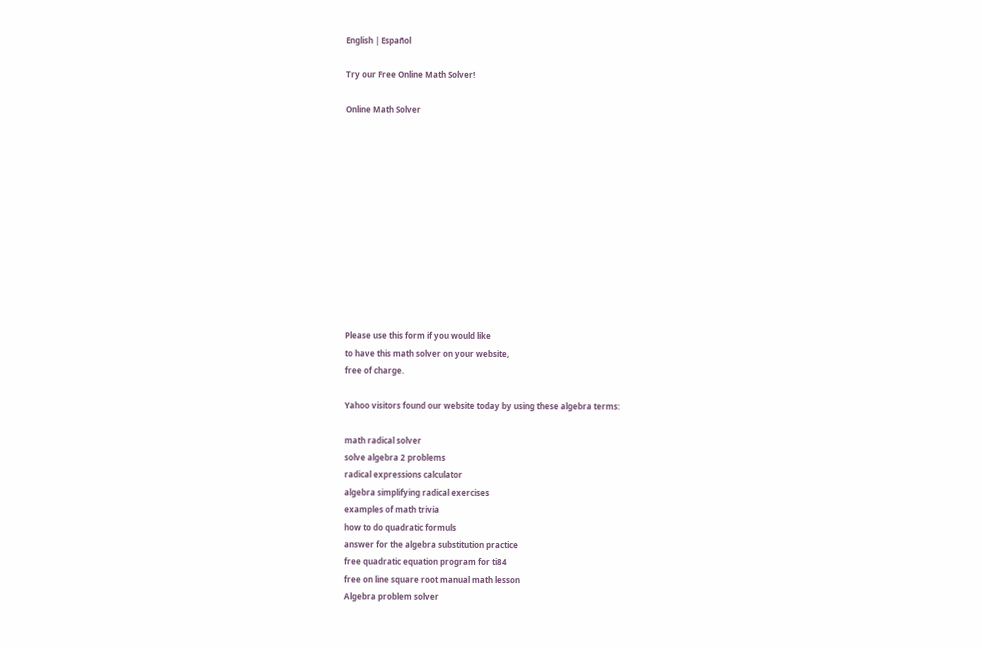English | Español

Try our Free Online Math Solver!

Online Math Solver












Please use this form if you would like
to have this math solver on your website,
free of charge.

Yahoo visitors found our website today by using these algebra terms:

math radical solver
solve algebra 2 problems
radical expressions calculator
algebra simplifying radical exercises
examples of math trivia
how to do quadratic formuls
answer for the algebra substitution practice
free quadratic equation program for ti84
free on line square root manual math lesson
Algebra problem solver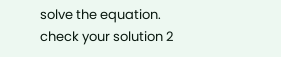solve the equation. check your solution 2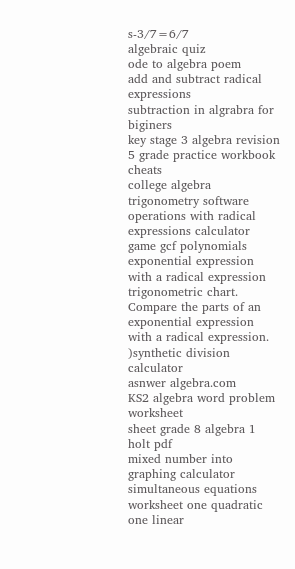s-3/7=6/7
algebraic quiz
ode to algebra poem
add and subtract radical expressions
subtraction in algrabra for biginers
key stage 3 algebra revision
5 grade practice workbook cheats
college algebra trigonometry software
operations with radical expressions calculator
game gcf polynomials
exponential expression with a radical expression
trigonometric chart.
Compare the parts of an exponential expression with a radical expression.
)synthetic division calculator
asnwer algebra.com
KS2 algebra word problem worksheet
sheet grade 8 algebra 1 holt pdf
mixed number into graphing calculator
simultaneous equations worksheet one quadratic one linear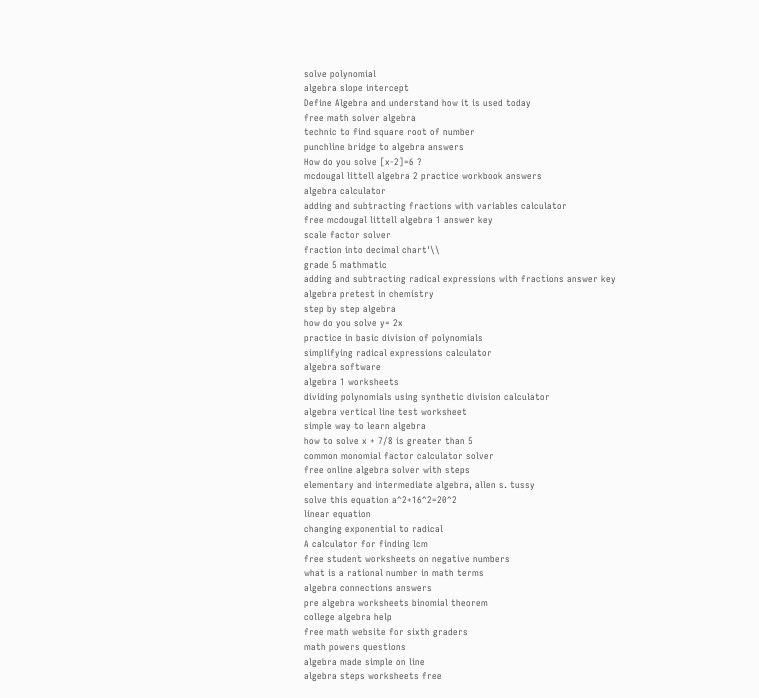solve polynomial
algebra slope intercept
Define Algebra and understand how it is used today
free math solver algebra
technic to find square root of number
punchline bridge to algebra answers
How do you solve [x-2]=6 ?
mcdougal littell algebra 2 practice workbook answers
algebra calculator
adding and subtracting fractions with variables calculator
free mcdougal littell algebra 1 answer key
scale factor solver
fraction into decimal chart'\\
grade 5 mathmatic
adding and subtracting radical expressions with fractions answer key
algebra pretest in chemistry
step by step algebra
how do you solve y= 2x
practice in basic division of polynomials
simplifying radical expressions calculator
algebra software
algebra 1 worksheets
dividing polynomials using synthetic division calculator
algebra vertical line test worksheet
simple way to learn algebra
how to solve x + 7/8 is greater than 5
common monomial factor calculator solver
free online algebra solver with steps
elementary and intermediate algebra, allen s. tussy
solve this equation a^2+16^2=20^2
linear equation
changing exponential to radical
A calculator for finding lcm
free student worksheets on negative numbers
what is a rational number in math terms
algebra connections answers
pre algebra worksheets binomial theorem
college algebra help
free math website for sixth graders
math powers questions
algebra made simple on line
algebra steps worksheets free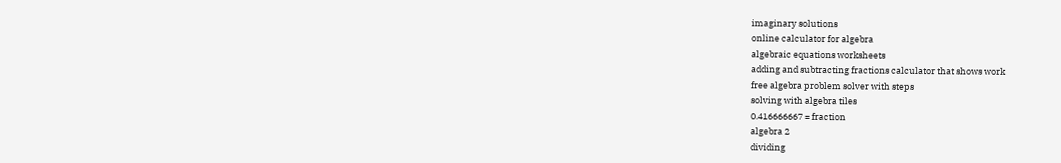imaginary solutions
online calculator for algebra
algebraic equations worksheets
adding and subtracting fractions calculator that shows work
free algebra problem solver with steps
solving with algebra tiles
0.416666667 = fraction
algebra 2
dividing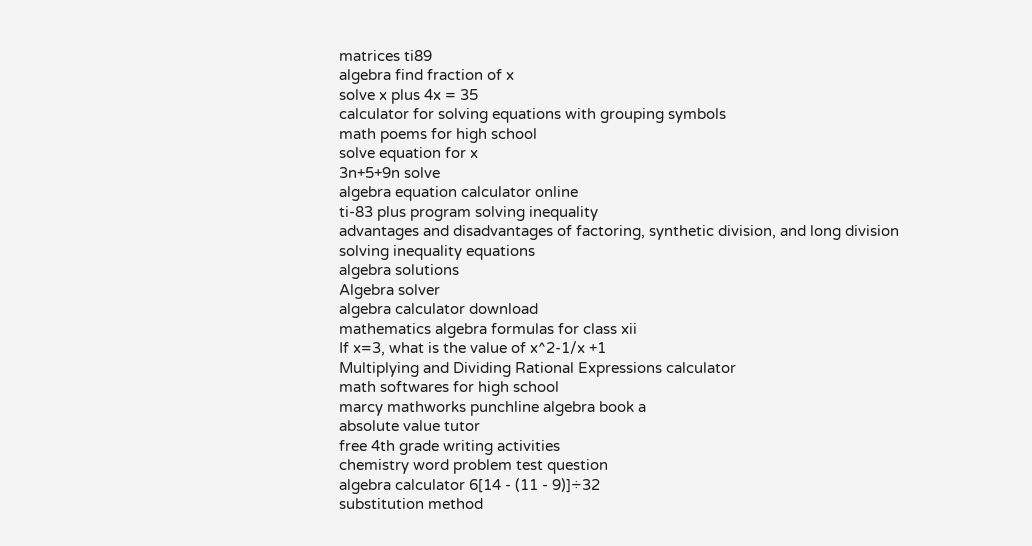matrices ti89
algebra find fraction of x
solve x plus 4x = 35
calculator for solving equations with grouping symbols
math poems for high school
solve equation for x
3n+5+9n solve
algebra equation calculator online
ti-83 plus program solving inequality
advantages and disadvantages of factoring, synthetic division, and long division
solving inequality equations
algebra solutions
Algebra solver
algebra calculator download
mathematics algebra formulas for class xii
If x=3, what is the value of x^2-1/x +1
Multiplying and Dividing Rational Expressions calculator
math softwares for high school
marcy mathworks punchline algebra book a
absolute value tutor
free 4th grade writing activities
chemistry word problem test question
algebra calculator 6[14 - (11 - 9)]÷32
substitution method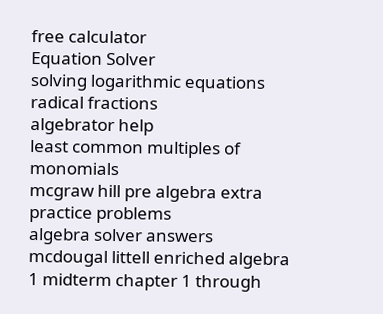free calculator
Equation Solver
solving logarithmic equations
radical fractions
algebrator help
least common multiples of monomials
mcgraw hill pre algebra extra practice problems
algebra solver answers
mcdougal littell enriched algebra 1 midterm chapter 1 through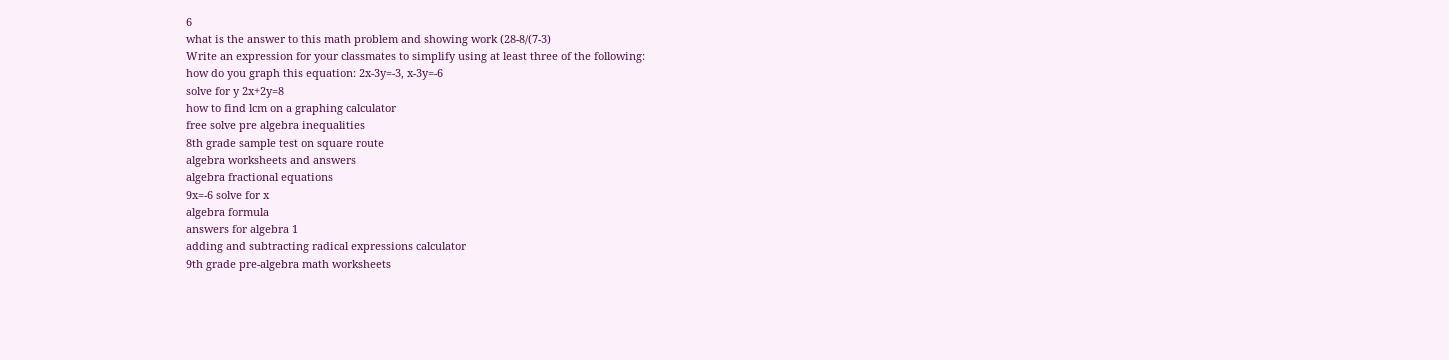6
what is the answer to this math problem and showing work (28-8/(7-3)
Write an expression for your classmates to simplify using at least three of the following:
how do you graph this equation: 2x-3y=-3, x-3y=-6
solve for y 2x+2y=8
how to find lcm on a graphing calculator
free solve pre algebra inequalities
8th grade sample test on square route
algebra worksheets and answers
algebra fractional equations
9x=-6 solve for x
algebra formula
answers for algebra 1
adding and subtracting radical expressions calculator
9th grade pre-algebra math worksheets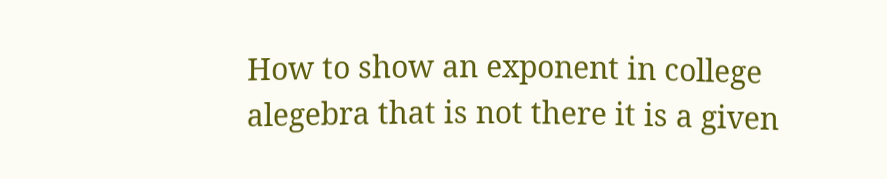How to show an exponent in college alegebra that is not there it is a given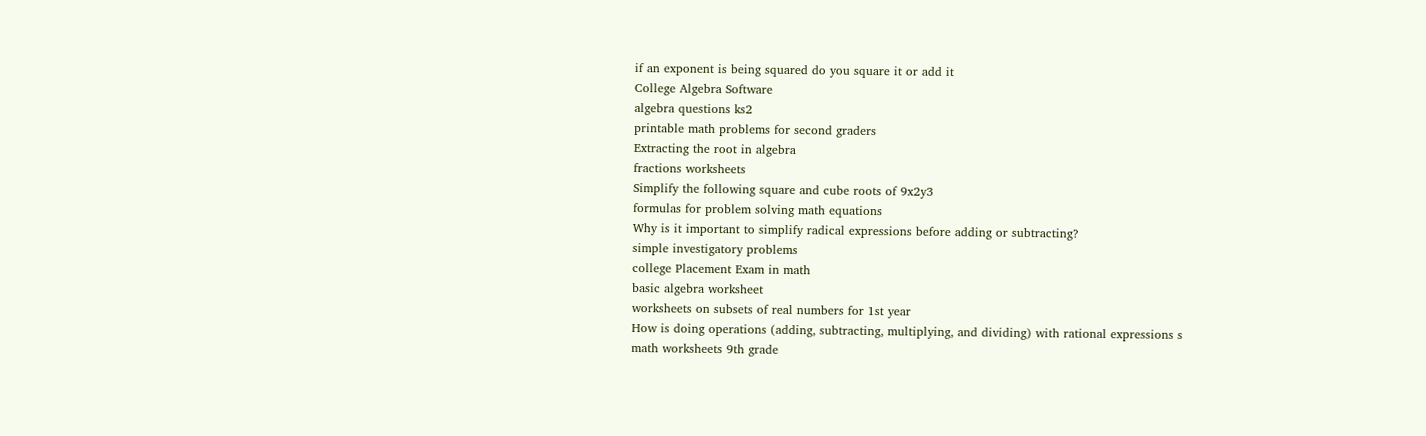if an exponent is being squared do you square it or add it
College Algebra Software
algebra questions ks2
printable math problems for second graders
Extracting the root in algebra
fractions worksheets
Simplify the following square and cube roots of 9x2y3
formulas for problem solving math equations
Why is it important to simplify radical expressions before adding or subtracting?
simple investigatory problems
college Placement Exam in math
basic algebra worksheet
worksheets on subsets of real numbers for 1st year
How is doing operations (adding, subtracting, multiplying, and dividing) with rational expressions s
math worksheets 9th grade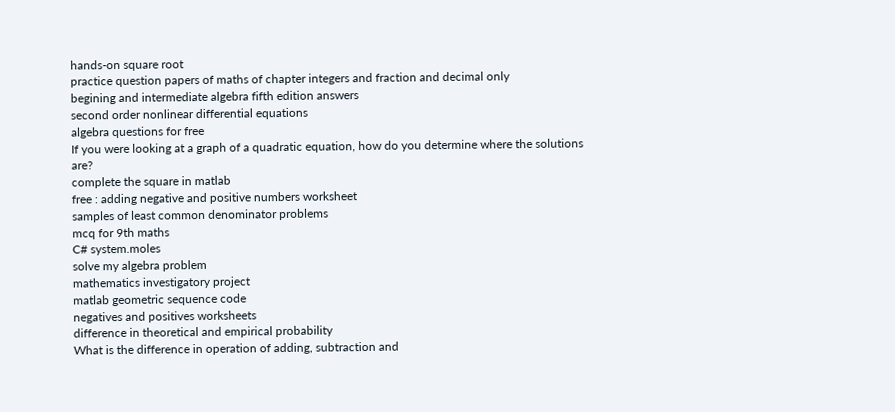hands-on square root
practice question papers of maths of chapter integers and fraction and decimal only
begining and intermediate algebra fifth edition answers
second order nonlinear differential equations
algebra questions for free
If you were looking at a graph of a quadratic equation, how do you determine where the solutions are?
complete the square in matlab
free : adding negative and positive numbers worksheet
samples of least common denominator problems
mcq for 9th maths
C# system.moles
solve my algebra problem
mathematics investigatory project
matlab geometric sequence code
negatives and positives worksheets
difference in theoretical and empirical probability
What is the difference in operation of adding, subtraction and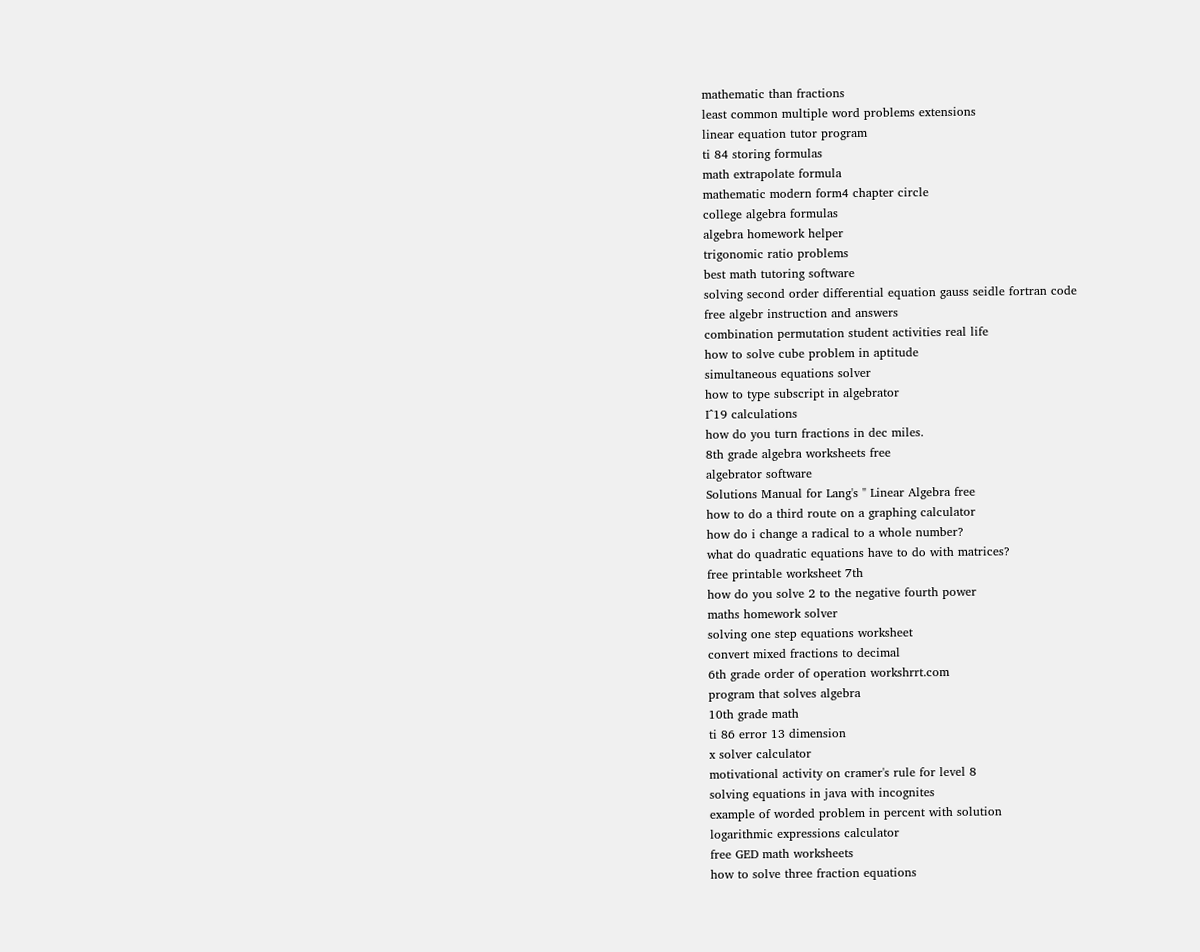mathematic than fractions
least common multiple word problems extensions
linear equation tutor program
ti 84 storing formulas
math extrapolate formula
mathematic modern form4 chapter circle
college algebra formulas
algebra homework helper
trigonomic ratio problems
best math tutoring software
solving second order differential equation gauss seidle fortran code
free algebr instruction and answers
combination permutation student activities real life
how to solve cube problem in aptitude
simultaneous equations solver
how to type subscript in algebrator
I^19 calculations
how do you turn fractions in dec miles.
8th grade algebra worksheets free
algebrator software
Solutions Manual for Lang's " Linear Algebra free
how to do a third route on a graphing calculator
how do i change a radical to a whole number?
what do quadratic equations have to do with matrices?
free printable worksheet 7th
how do you solve 2 to the negative fourth power
maths homework solver
solving one step equations worksheet
convert mixed fractions to decimal
6th grade order of operation workshrrt.com
program that solves algebra
10th grade math
ti 86 error 13 dimension
x solver calculator
motivational activity on cramer's rule for level 8
solving equations in java with incognites
example of worded problem in percent with solution
logarithmic expressions calculator
free GED math worksheets
how to solve three fraction equations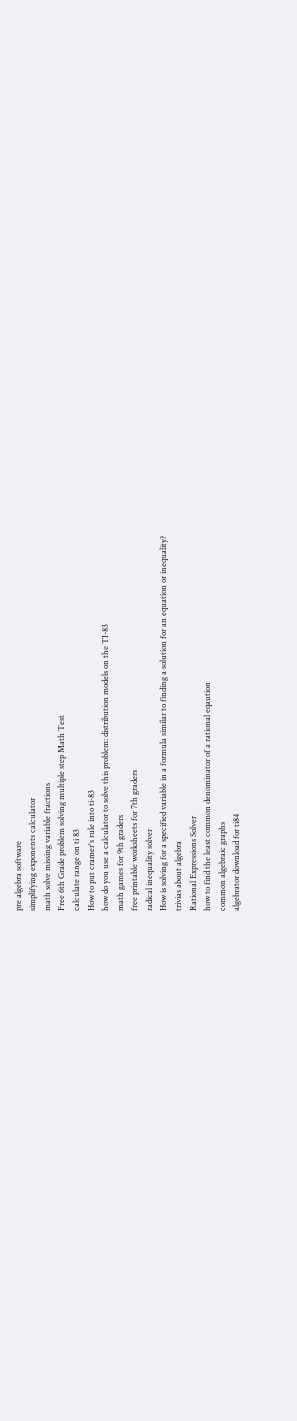pre algebra software
simplifying exponents calculator
math solve missing variable fractions
Free 6th Grade problem solving multiple step Math Test
calculate range on ti 83
How to put cramer's rule into ti-83
how do you use a calculator to solve this problem: distribution models on the TI-83
math games for 9th graders
free printable worksheets for 7th graders
radical inequality solver
How is solving for a specified variable in a formula similar to finding a solution for an equation or inequality?
trivias about algebra
Rational Expressions Solver
how to find the least common denominator of a rational eqaution
common algebraic graphs
algebrator download for ti84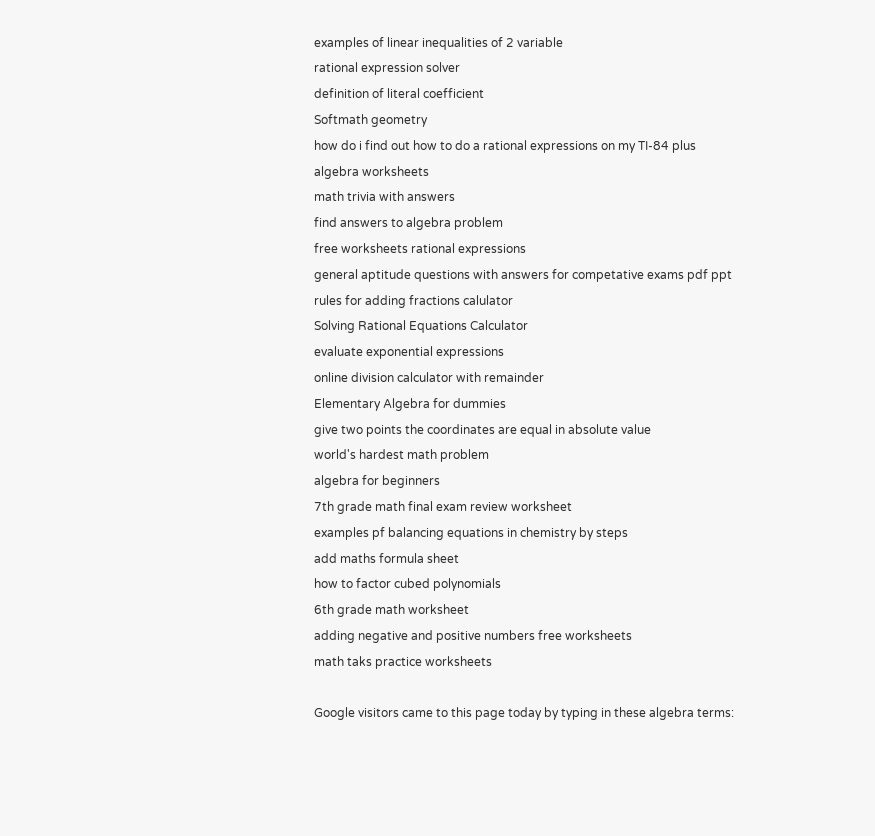examples of linear inequalities of 2 variable
rational expression solver
definition of literal coefficient
Softmath geometry
how do i find out how to do a rational expressions on my TI-84 plus
algebra worksheets
math trivia with answers
find answers to algebra problem
free worksheets rational expressions
general aptitude questions with answers for competative exams pdf ppt
rules for adding fractions calulator
Solving Rational Equations Calculator
evaluate exponential expressions
online division calculator with remainder
Elementary Algebra for dummies
give two points the coordinates are equal in absolute value
world's hardest math problem
algebra for beginners
7th grade math final exam review worksheet
examples pf balancing equations in chemistry by steps
add maths formula sheet
how to factor cubed polynomials
6th grade math worksheet
adding negative and positive numbers free worksheets
math taks practice worksheets

Google visitors came to this page today by typing in these algebra terms: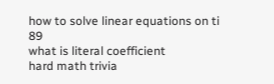how to solve linear equations on ti 89
what is literal coefficient
hard math trivia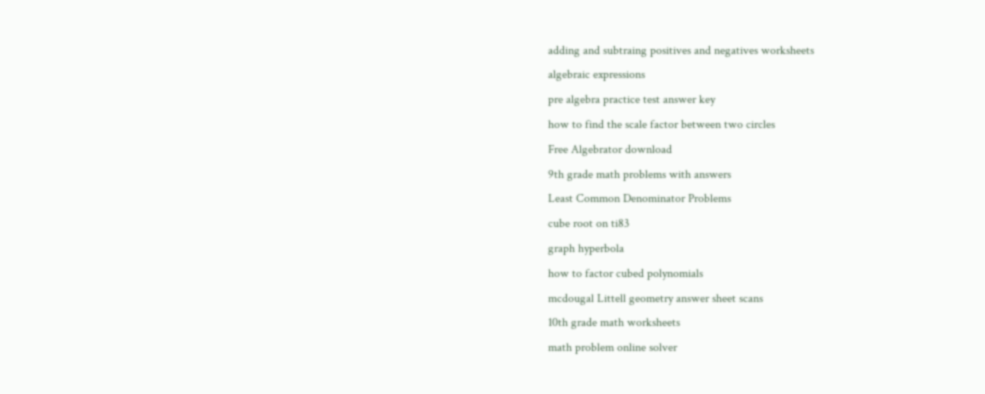adding and subtraing positives and negatives worksheets
algebraic expressions
pre algebra practice test answer key
how to find the scale factor between two circles
Free Algebrator download
9th grade math problems with answers
Least Common Denominator Problems
cube root on ti83
graph hyperbola
how to factor cubed polynomials
mcdougal Littell geometry answer sheet scans
10th grade math worksheets
math problem online solver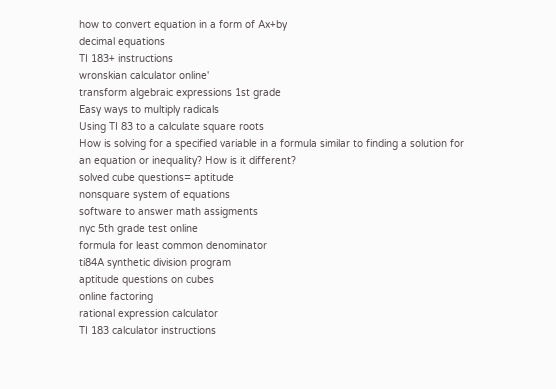how to convert equation in a form of Ax+by
decimal equations
TI 183+ instructions
wronskian calculator online'
transform algebraic expressions 1st grade
Easy ways to multiply radicals
Using TI 83 to a calculate square roots
How is solving for a specified variable in a formula similar to finding a solution for an equation or inequality? How is it different?
solved cube questions= aptitude
nonsquare system of equations
software to answer math assigments
nyc 5th grade test online
formula for least common denominator
ti84A synthetic division program
aptitude questions on cubes
online factoring
rational expression calculator
TI 183 calculator instructions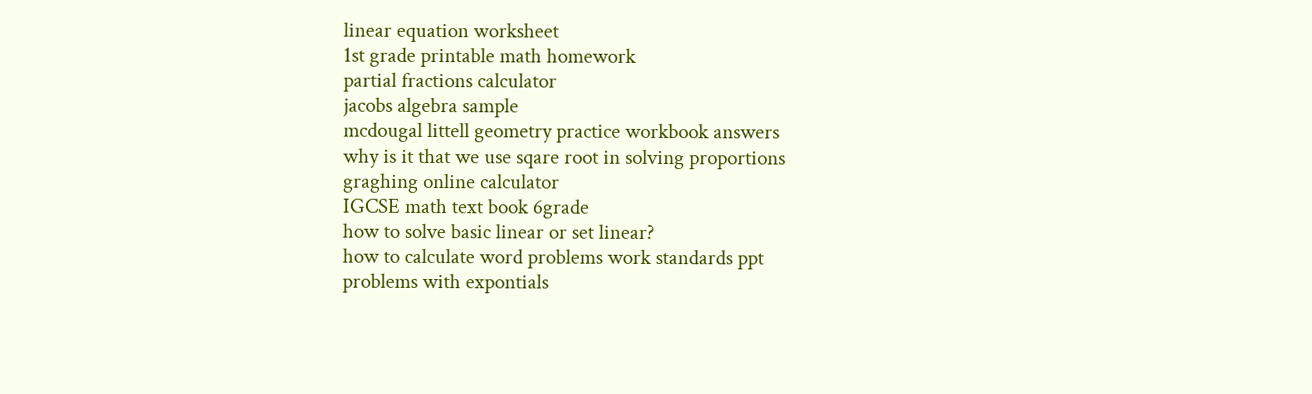linear equation worksheet
1st grade printable math homework
partial fractions calculator
jacobs algebra sample
mcdougal littell geometry practice workbook answers
why is it that we use sqare root in solving proportions
graghing online calculator
IGCSE math text book 6grade
how to solve basic linear or set linear?
how to calculate word problems work standards ppt
problems with expontials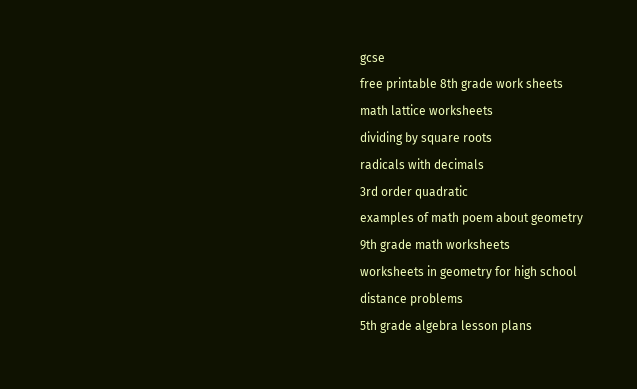gcse
free printable 8th grade work sheets
math lattice worksheets
dividing by square roots
radicals with decimals
3rd order quadratic
examples of math poem about geometry
9th grade math worksheets
worksheets in geometry for high school
distance problems
5th grade algebra lesson plans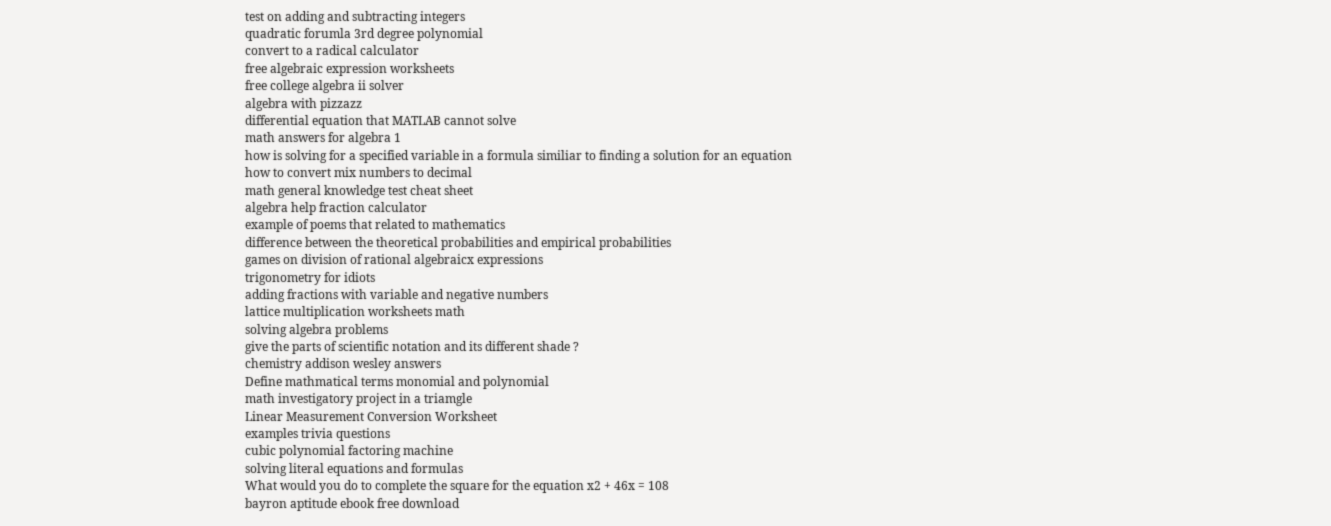test on adding and subtracting integers
quadratic forumla 3rd degree polynomial
convert to a radical calculator
free algebraic expression worksheets
free college algebra ii solver
algebra with pizzazz
differential equation that MATLAB cannot solve
math answers for algebra 1
how is solving for a specified variable in a formula similiar to finding a solution for an equation
how to convert mix numbers to decimal
math general knowledge test cheat sheet
algebra help fraction calculator
example of poems that related to mathematics
difference between the theoretical probabilities and empirical probabilities
games on division of rational algebraicx expressions
trigonometry for idiots
adding fractions with variable and negative numbers
lattice multiplication worksheets math
solving algebra problems
give the parts of scientific notation and its different shade ?
chemistry addison wesley answers
Define mathmatical terms monomial and polynomial
math investigatory project in a triamgle
Linear Measurement Conversion Worksheet
examples trivia questions
cubic polynomial factoring machine
solving literal equations and formulas
What would you do to complete the square for the equation x2 + 46x = 108
bayron aptitude ebook free download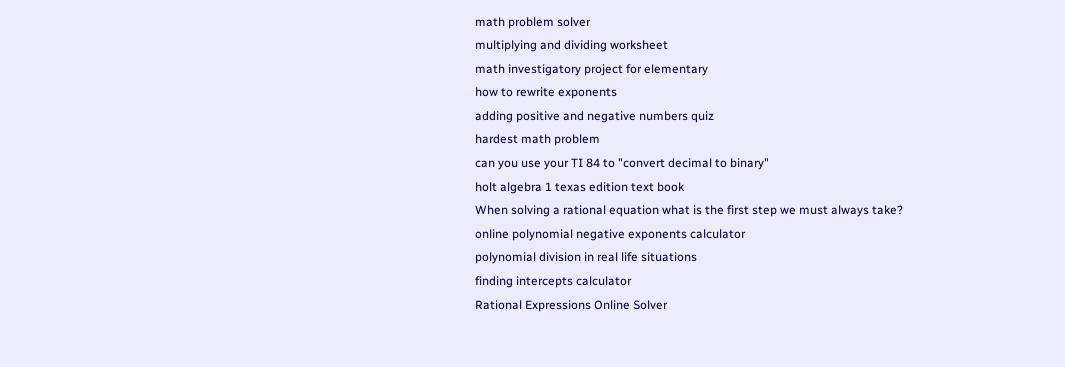math problem solver
multiplying and dividing worksheet
math investigatory project for elementary
how to rewrite exponents
adding positive and negative numbers quiz
hardest math problem
can you use your TI 84 to "convert decimal to binary"
holt algebra 1 texas edition text book
When solving a rational equation what is the first step we must always take?
online polynomial negative exponents calculator
polynomial division in real life situations
finding intercepts calculator
Rational Expressions Online Solver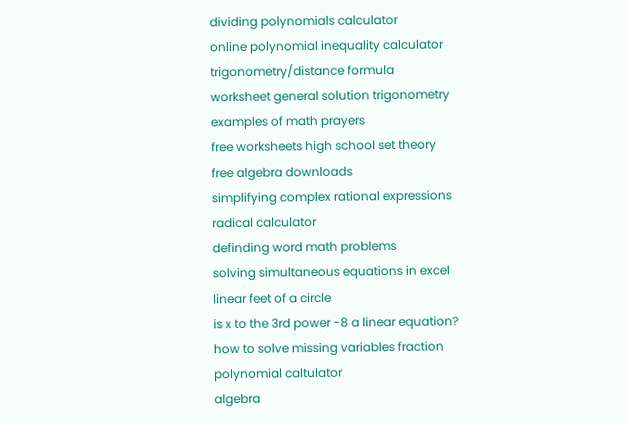dividing polynomials calculator
online polynomial inequality calculator
trigonometry/distance formula
worksheet general solution trigonometry
examples of math prayers
free worksheets high school set theory
free algebra downloads
simplifying complex rational expressions
radical calculator
definding word math problems
solving simultaneous equations in excel
linear feet of a circle
is x to the 3rd power -8 a linear equation?
how to solve missing variables fraction
polynomial caltulator
algebra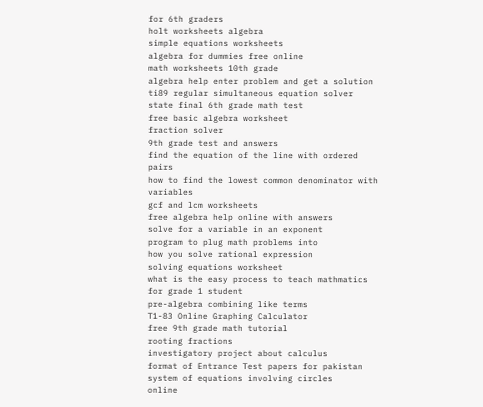for 6th graders
holt worksheets algebra
simple equations worksheets
algebra for dummies free online
math worksheets 10th grade
algebra help enter problem and get a solution
ti89 regular simultaneous equation solver
state final 6th grade math test
free basic algebra worksheet
fraction solver
9th grade test and answers
find the equation of the line with ordered pairs
how to find the lowest common denominator with variables
gcf and lcm worksheets
free algebra help online with answers
solve for a variable in an exponent
program to plug math problems into
how you solve rational expression
solving equations worksheet
what is the easy process to teach mathmatics for grade 1 student
pre-algebra combining like terms
T1-83 Online Graphing Calculator
free 9th grade math tutorial
rooting fractions
investigatory project about calculus
format of Entrance Test papers for pakistan
system of equations involving circles
online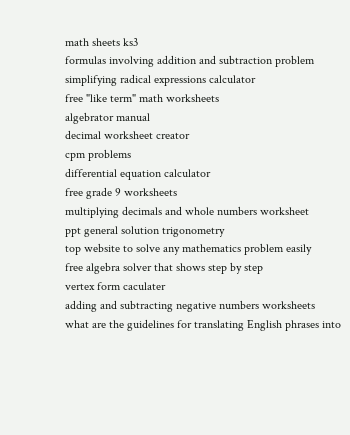math sheets ks3
formulas involving addition and subtraction problem
simplifying radical expressions calculator
free "like term" math worksheets
algebrator manual
decimal worksheet creator
cpm problems
differential equation calculator
free grade 9 worksheets
multiplying decimals and whole numbers worksheet
ppt general solution trigonometry
top website to solve any mathematics problem easily
free algebra solver that shows step by step
vertex form caculater
adding and subtracting negative numbers worksheets
what are the guidelines for translating English phrases into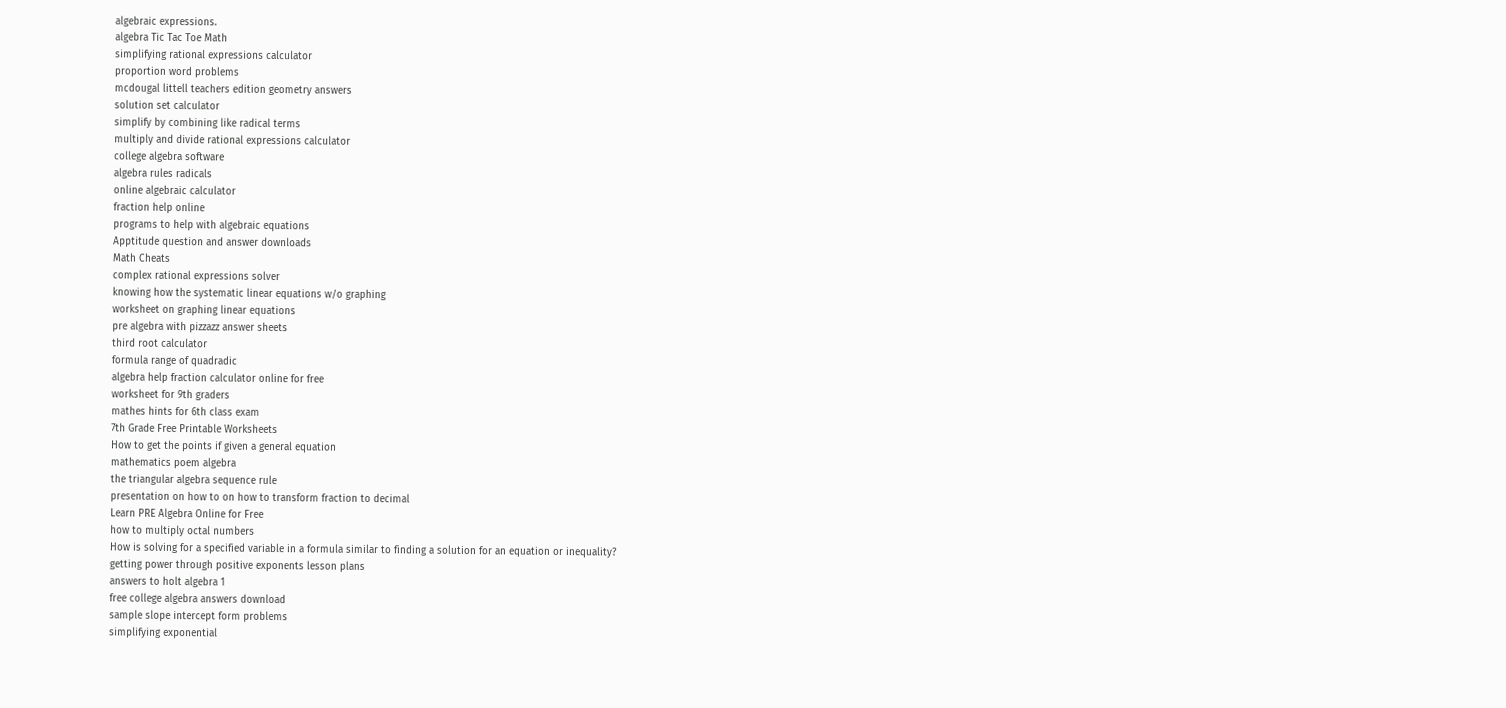algebraic expressions.
algebra Tic Tac Toe Math
simplifying rational expressions calculator
proportion word problems
mcdougal littell teachers edition geometry answers
solution set calculator
simplify by combining like radical terms
multiply and divide rational expressions calculator
college algebra software
algebra rules radicals
online algebraic calculator
fraction help online
programs to help with algebraic equations
Apptitude question and answer downloads
Math Cheats
complex rational expressions solver
knowing how the systematic linear equations w/o graphing
worksheet on graphing linear equations
pre algebra with pizzazz answer sheets
third root calculator
formula range of quadradic
algebra help fraction calculator online for free
worksheet for 9th graders
mathes hints for 6th class exam
7th Grade Free Printable Worksheets
How to get the points if given a general equation
mathematics poem algebra
the triangular algebra sequence rule
presentation on how to on how to transform fraction to decimal
Learn PRE Algebra Online for Free
how to multiply octal numbers
How is solving for a specified variable in a formula similar to finding a solution for an equation or inequality?
getting power through positive exponents lesson plans
answers to holt algebra 1
free college algebra answers download
sample slope intercept form problems
simplifying exponential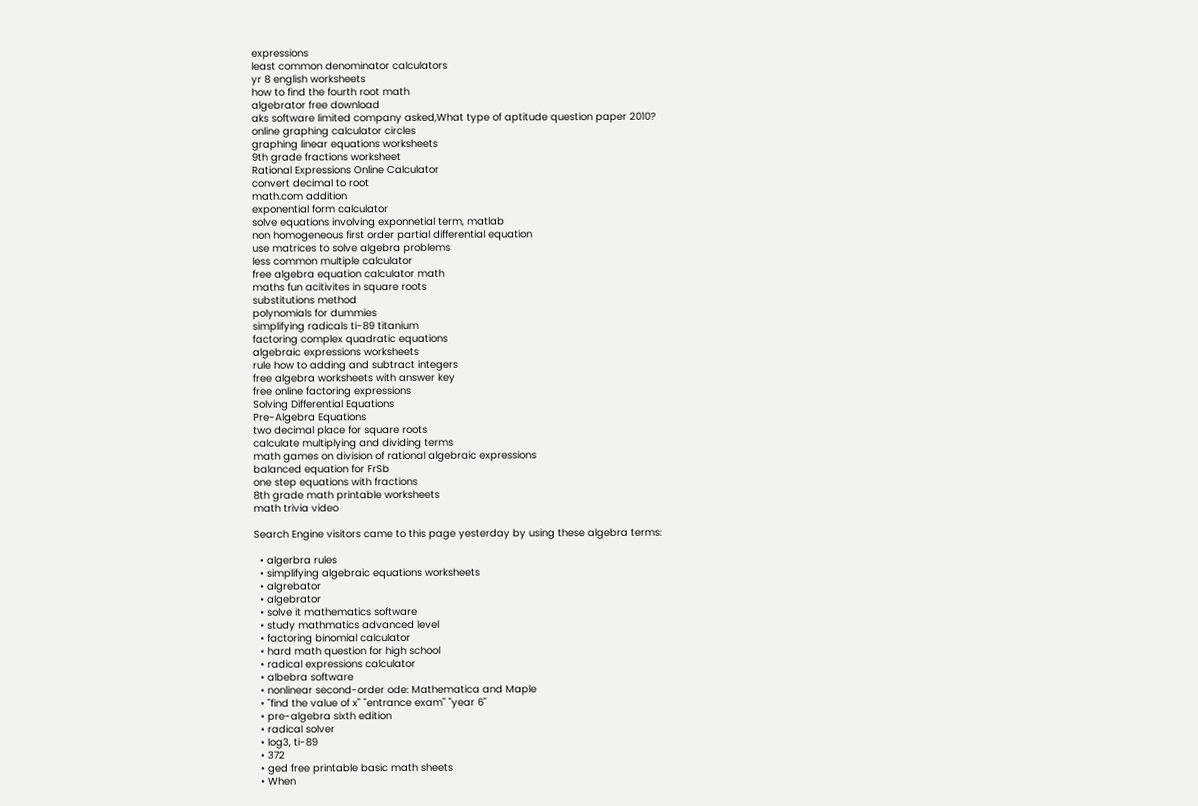expressions
least common denominator calculators
yr 8 english worksheets
how to find the fourth root math
algebrator free download
aks software limited company asked,What type of aptitude question paper 2010?
online graphing calculator circles
graphing linear equations worksheets
9th grade fractions worksheet
Rational Expressions Online Calculator
convert decimal to root
math.com addition
exponential form calculator
solve equations involving exponnetial term, matlab
non homogeneous first order partial differential equation
use matrices to solve algebra problems
less common multiple calculator
free algebra equation calculator math
maths fun acitivites in square roots
substitutions method
polynomials for dummies
simplifying radicals ti-89 titanium
factoring complex quadratic equations
algebraic expressions worksheets
rule how to adding and subtract integers
free algebra worksheets with answer key
free online factoring expressions
Solving Differential Equations
Pre-Algebra Equations
two decimal place for square roots
calculate multiplying and dividing terms
math games on division of rational algebraic expressions
balanced equation for FrSb
one step equations with fractions
8th grade math printable worksheets
math trivia video

Search Engine visitors came to this page yesterday by using these algebra terms:

  • algerbra rules
  • simplifying algebraic equations worksheets
  • algrebator
  • algebrator
  • solve it mathematics software
  • study mathmatics advanced level
  • factoring binomial calculator
  • hard math question for high school
  • radical expressions calculator
  • albebra software
  • nonlinear second-order ode: Mathematica and Maple
  • "find the value of x" "entrance exam" "year 6"
  • pre-algebra sixth edition
  • radical solver
  • log3, ti-89
  • 372
  • ged free printable basic math sheets
  • When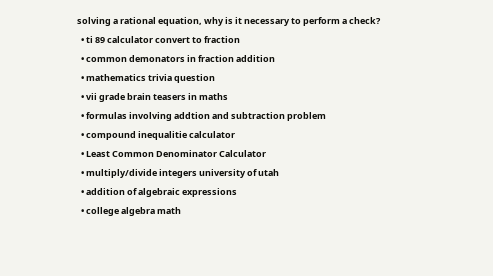solving a rational equation, why is it necessary to perform a check?
  • ti 89 calculator convert to fraction
  • common demonators in fraction addition
  • mathematics trivia question
  • vii grade brain teasers in maths
  • formulas involving addtion and subtraction problem
  • compound inequalitie calculator
  • Least Common Denominator Calculator
  • multiply/divide integers university of utah
  • addition of algebraic expressions
  • college algebra math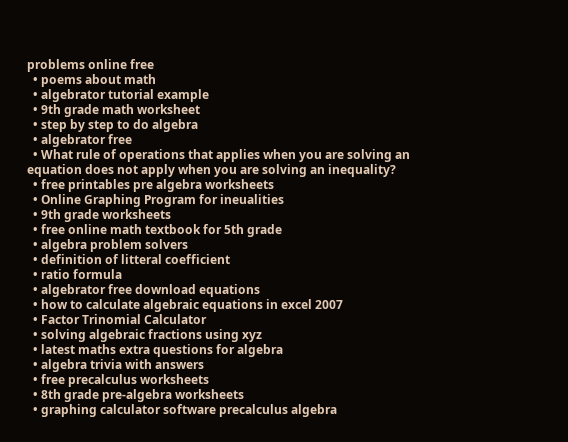problems online free
  • poems about math
  • algebrator tutorial example
  • 9th grade math worksheet
  • step by step to do algebra
  • algebrator free
  • What rule of operations that applies when you are solving an equation does not apply when you are solving an inequality?
  • free printables pre algebra worksheets
  • Online Graphing Program for ineualities
  • 9th grade worksheets
  • free online math textbook for 5th grade
  • algebra problem solvers
  • definition of litteral coefficient
  • ratio formula
  • algebrator free download equations
  • how to calculate algebraic equations in excel 2007
  • Factor Trinomial Calculator
  • solving algebraic fractions using xyz
  • latest maths extra questions for algebra
  • algebra trivia with answers
  • free precalculus worksheets
  • 8th grade pre-algebra worksheets
  • graphing calculator software precalculus algebra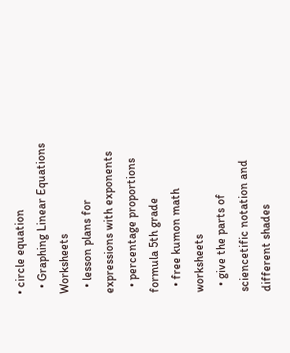• circle equation
  • Graphing Linear Equations Worksheets
  • lesson plans for expressions with exponents
  • percentage proportions formula 5th grade
  • free kumon math worksheets
  • give the parts of sciencetific notation and different shades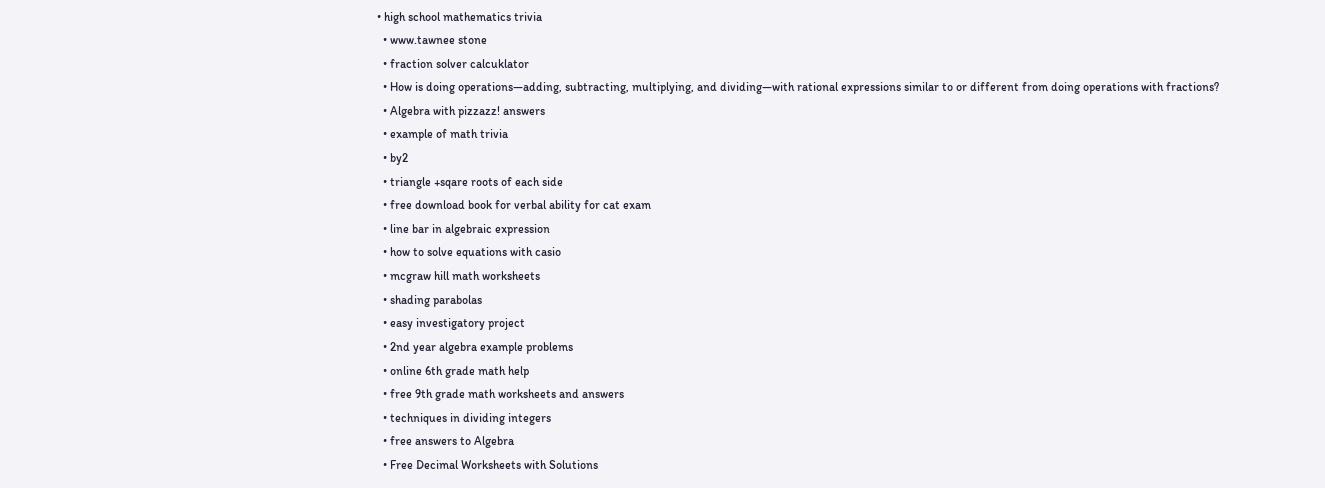• high school mathematics trivia
  • www.tawnee stone
  • fraction solver calcuklator
  • How is doing operations—adding, subtracting, multiplying, and dividing—with rational expressions similar to or different from doing operations with fractions?
  • Algebra with pizzazz! answers
  • example of math trivia
  • by2
  • triangle +sqare roots of each side
  • free download book for verbal ability for cat exam
  • line bar in algebraic expression
  • how to solve equations with casio
  • mcgraw hill math worksheets
  • shading parabolas
  • easy investigatory project
  • 2nd year algebra example problems
  • online 6th grade math help
  • free 9th grade math worksheets and answers
  • techniques in dividing integers
  • free answers to Algebra
  • Free Decimal Worksheets with Solutions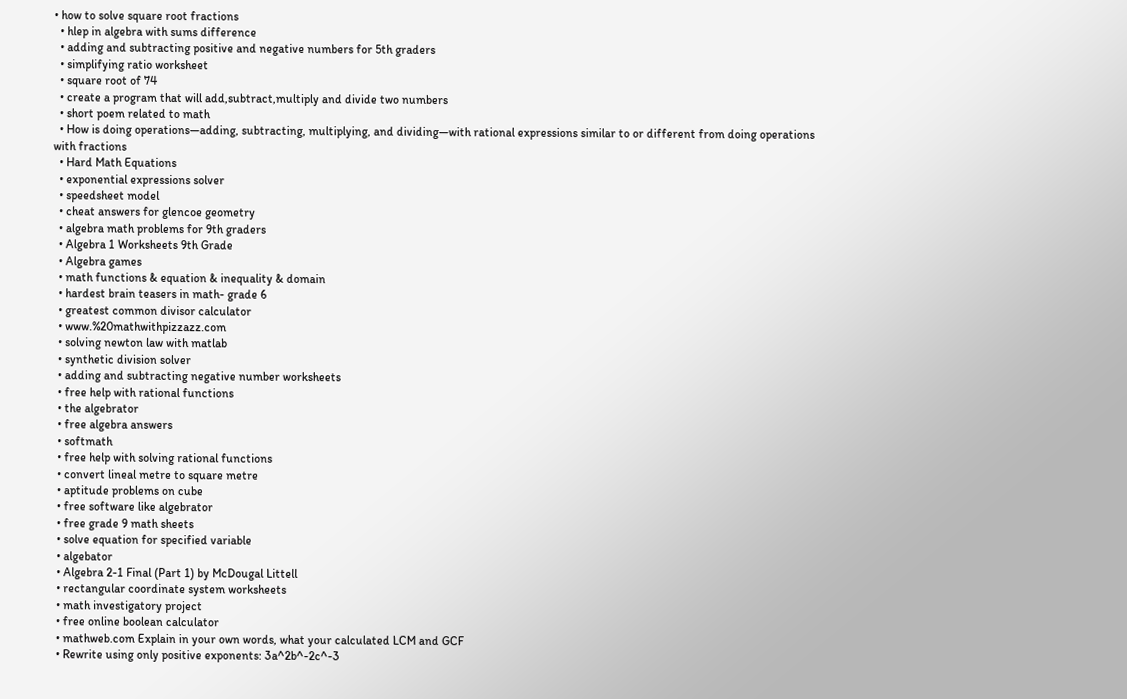• how to solve square root fractions
  • hlep in algebra with sums difference
  • adding and subtracting positive and negative numbers for 5th graders
  • simplifying ratio worksheet
  • square root of 74
  • create a program that will add,subtract,multiply and divide two numbers
  • short poem related to math
  • How is doing operations—adding, subtracting, multiplying, and dividing—with rational expressions similar to or different from doing operations with fractions
  • Hard Math Equations
  • exponential expressions solver
  • speedsheet model
  • cheat answers for glencoe geometry
  • algebra math problems for 9th graders
  • Algebra 1 Worksheets 9th Grade
  • Algebra games
  • math functions & equation & inequality & domain
  • hardest brain teasers in math- grade 6
  • greatest common divisor calculator
  • www.%20mathwithpizzazz.com
  • solving newton law with matlab
  • synthetic division solver
  • adding and subtracting negative number worksheets
  • free help with rational functions
  • the algebrator
  • free algebra answers
  • softmath
  • free help with solving rational functions
  • convert lineal metre to square metre
  • aptitude problems on cube
  • free software like algebrator
  • free grade 9 math sheets
  • solve equation for specified variable
  • algebator
  • Algebra 2-1 Final (Part 1) by McDougal Littell
  • rectangular coordinate system worksheets
  • math investigatory project
  • free online boolean calculator
  • mathweb.com Explain in your own words, what your calculated LCM and GCF
  • Rewrite using only positive exponents: 3a^2b^-2c^-3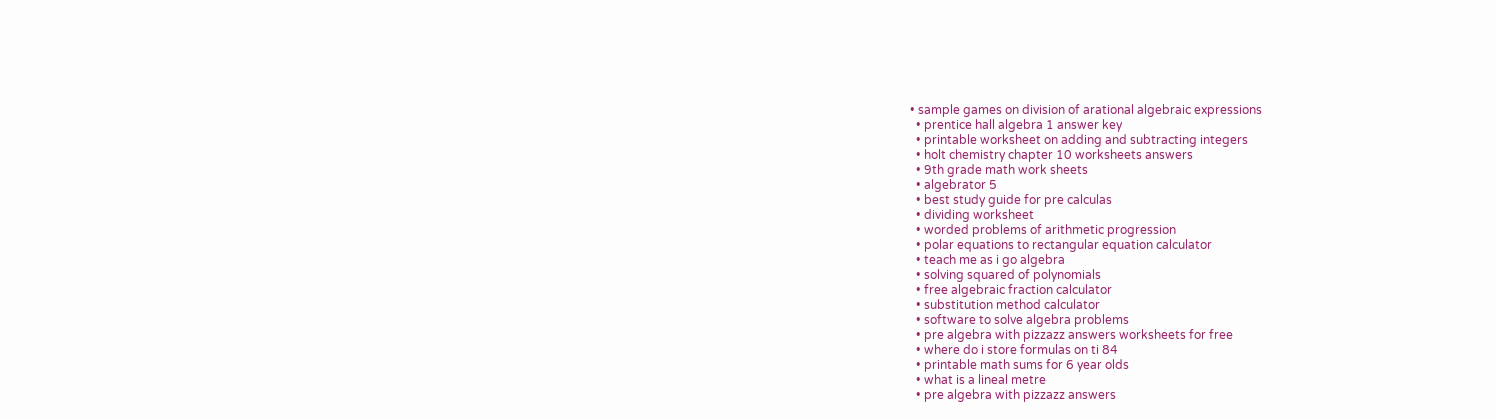• sample games on division of arational algebraic expressions
  • prentice hall algebra 1 answer key
  • printable worksheet on adding and subtracting integers
  • holt chemistry chapter 10 worksheets answers
  • 9th grade math work sheets
  • algebrator 5
  • best study guide for pre calculas
  • dividing worksheet
  • worded problems of arithmetic progression
  • polar equations to rectangular equation calculator
  • teach me as i go algebra
  • solving squared of polynomials
  • free algebraic fraction calculator
  • substitution method calculator
  • software to solve algebra problems
  • pre algebra with pizzazz answers worksheets for free
  • where do i store formulas on ti 84
  • printable math sums for 6 year olds
  • what is a lineal metre
  • pre algebra with pizzazz answers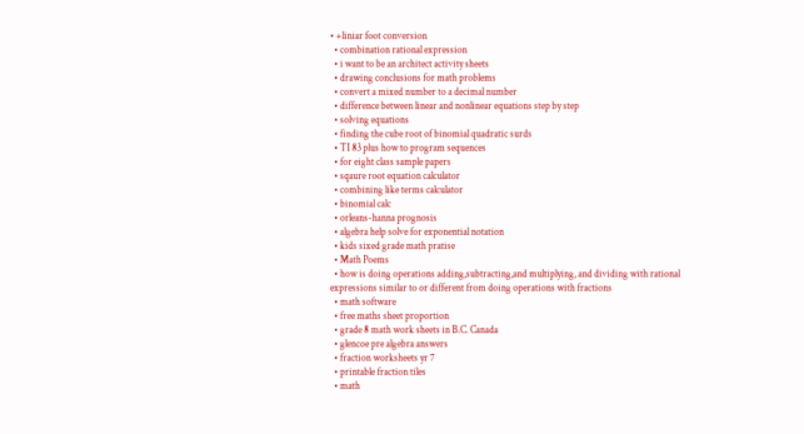• +liniar foot conversion
  • combination rational expression
  • i want to be an architect activity sheets
  • drawing conclusions for math problems
  • convert a mixed number to a decimal number
  • difference between linear and nonlinear equations step by step
  • solving equations
  • finding the cube root of binomial quadratic surds
  • TI 83 plus how to program sequences
  • for eight class sample papers
  • sqaure root equation calculator
  • combining like terms calculator
  • binomial calc
  • orleans-hanna prognosis
  • algebra help solve for exponential notation
  • kids sixed grade math pratise
  • Math Poems
  • how is doing operations adding,subtracting,and multiplying, and dividing with rational expressions similar to or different from doing operations with fractions
  • math software
  • free maths sheet proportion
  • grade 8 math work sheets in B.C. Canada
  • glencoe pre algebra answers
  • fraction worksheets yr 7
  • printable fraction tiles
  • math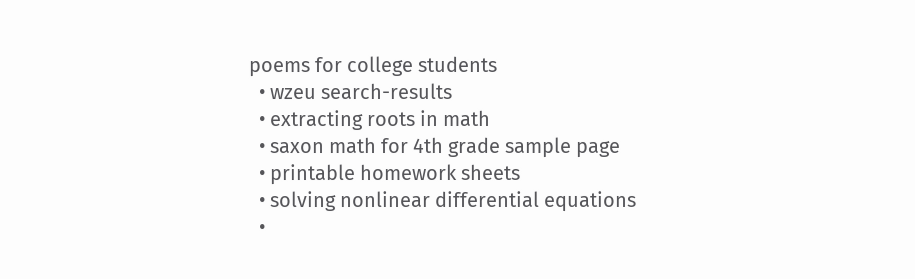poems for college students
  • wzeu search-results
  • extracting roots in math
  • saxon math for 4th grade sample page
  • printable homework sheets
  • solving nonlinear differential equations
  •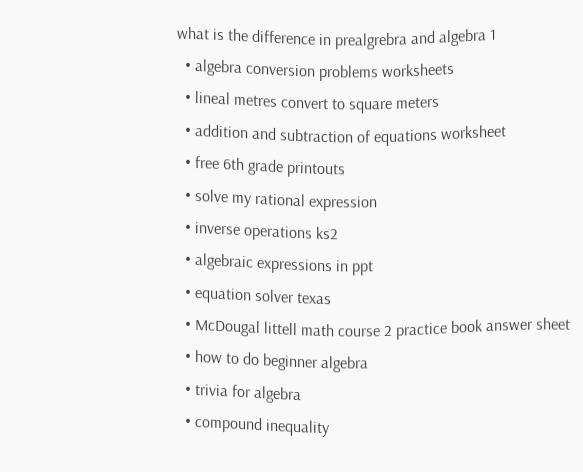what is the difference in prealgrebra and algebra 1
  • algebra conversion problems worksheets
  • lineal metres convert to square meters
  • addition and subtraction of equations worksheet
  • free 6th grade printouts
  • solve my rational expression
  • inverse operations ks2
  • algebraic expressions in ppt
  • equation solver texas
  • McDougal littell math course 2 practice book answer sheet
  • how to do beginner algebra
  • trivia for algebra
  • compound inequality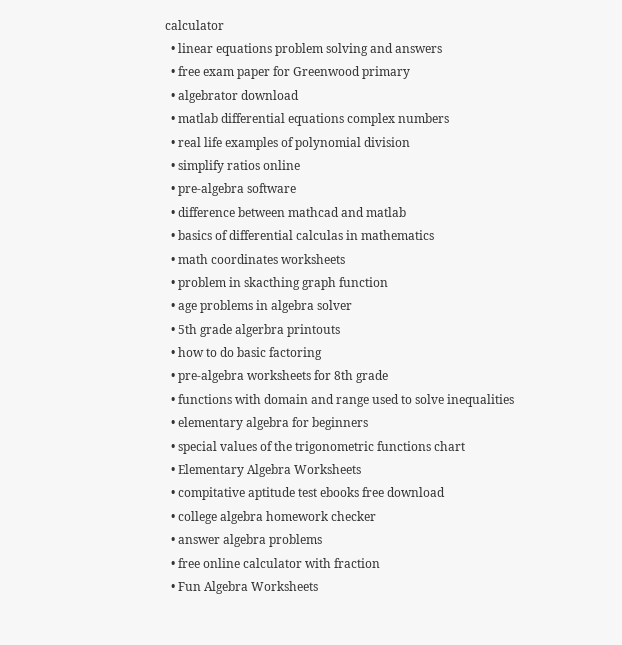calculator
  • linear equations problem solving and answers
  • free exam paper for Greenwood primary
  • algebrator download
  • matlab differential equations complex numbers
  • real life examples of polynomial division
  • simplify ratios online
  • pre-algebra software
  • difference between mathcad and matlab
  • basics of differential calculas in mathematics
  • math coordinates worksheets
  • problem in skacthing graph function
  • age problems in algebra solver
  • 5th grade algerbra printouts
  • how to do basic factoring
  • pre-algebra worksheets for 8th grade
  • functions with domain and range used to solve inequalities
  • elementary algebra for beginners
  • special values of the trigonometric functions chart
  • Elementary Algebra Worksheets
  • compitative aptitude test ebooks free download
  • college algebra homework checker
  • answer algebra problems
  • free online calculator with fraction
  • Fun Algebra Worksheets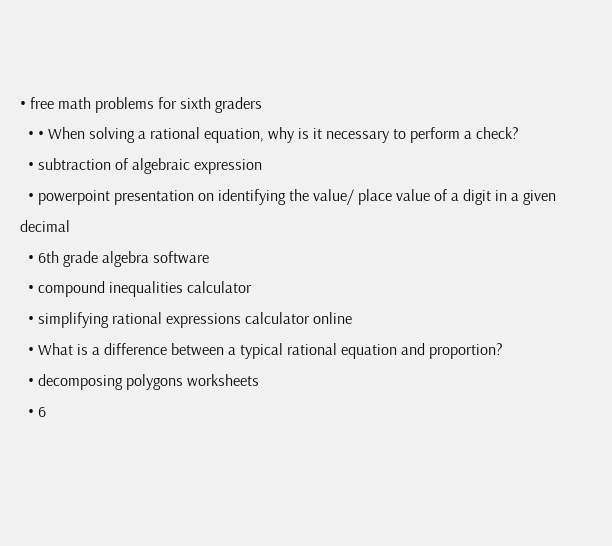• free math problems for sixth graders
  • • When solving a rational equation, why is it necessary to perform a check?
  • subtraction of algebraic expression
  • powerpoint presentation on identifying the value/ place value of a digit in a given decimal
  • 6th grade algebra software
  • compound inequalities calculator
  • simplifying rational expressions calculator online
  • What is a difference between a typical rational equation and proportion?
  • decomposing polygons worksheets
  • 6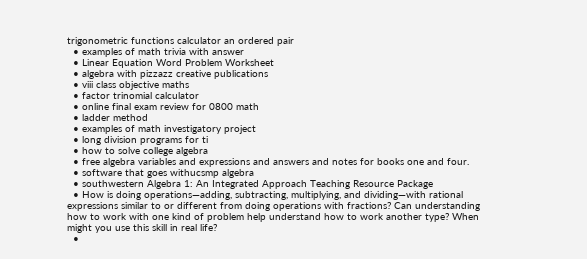trigonometric functions calculator an ordered pair
  • examples of math trivia with answer
  • Linear Equation Word Problem Worksheet
  • algebra with pizzazz creative publications
  • viii class objective maths
  • factor trinomial calculator
  • online final exam review for 0800 math
  • ladder method
  • examples of math investigatory project
  • long division programs for ti
  • how to solve college algebra
  • free algebra variables and expressions and answers and notes for books one and four.
  • software that goes withucsmp algebra
  • southwestern Algebra 1: An Integrated Approach Teaching Resource Package
  • How is doing operations—adding, subtracting, multiplying, and dividing—with rational expressions similar to or different from doing operations with fractions? Can understanding how to work with one kind of problem help understand how to work another type? When might you use this skill in real life?
  •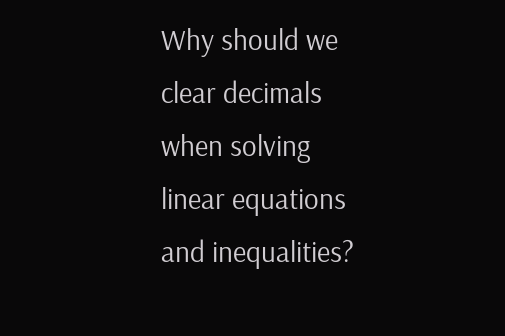Why should we clear decimals when solving linear equations and inequalities?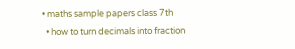• maths sample papers class 7th
  • how to turn decimals into fraction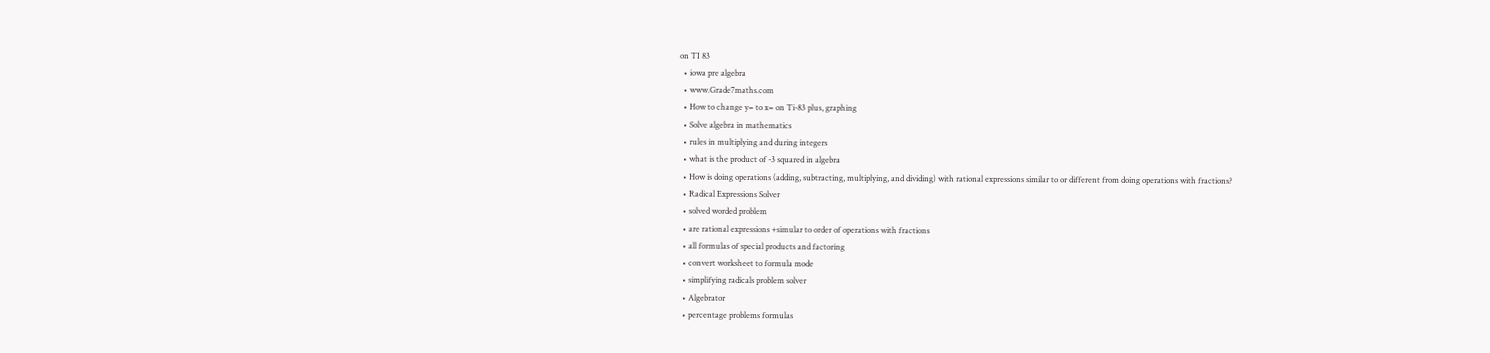on TI 83
  • iowa pre algebra
  • www.Grade7maths.com
  • How to change y= to x= on Ti-83 plus, graphing
  • Solve algebra in mathematics
  • rules in multiplying and during integers
  • what is the product of -3 squared in algebra
  • How is doing operations (adding, subtracting, multiplying, and dividing) with rational expressions similar to or different from doing operations with fractions?
  • Radical Expressions Solver
  • solved worded problem
  • are rational expressions +simular to order of operations with fractions
  • all formulas of special products and factoring
  • convert worksheet to formula mode
  • simplifying radicals problem solver
  • Algebrator
  • percentage problems formulas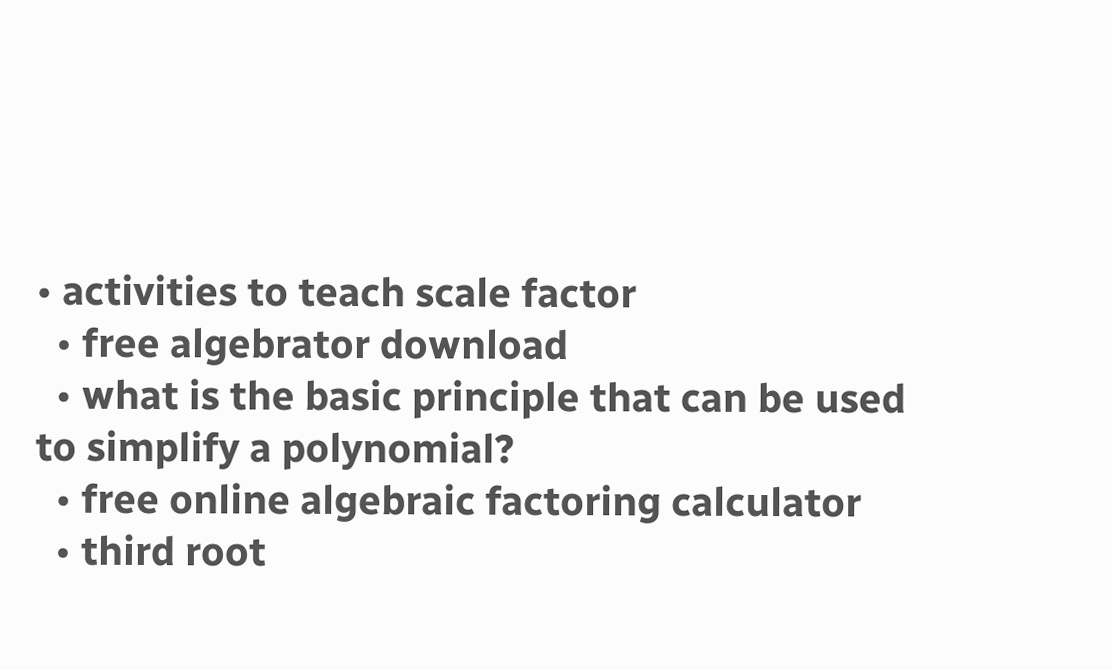• activities to teach scale factor
  • free algebrator download
  • what is the basic principle that can be used to simplify a polynomial?
  • free online algebraic factoring calculator
  • third root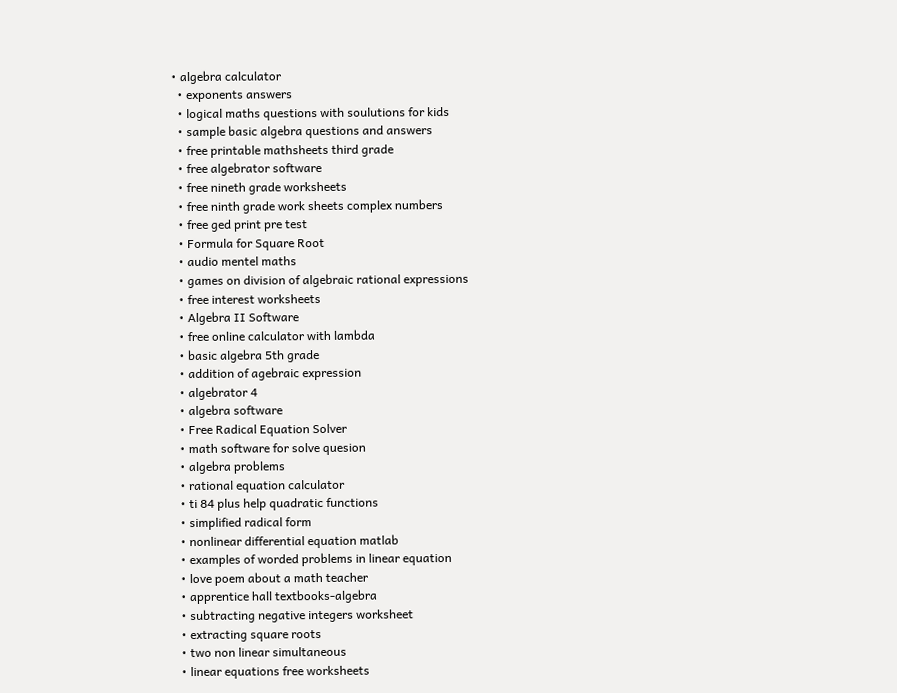• algebra calculator
  • exponents answers
  • logical maths questions with soulutions for kids
  • sample basic algebra questions and answers
  • free printable mathsheets third grade
  • free algebrator software
  • free nineth grade worksheets
  • free ninth grade work sheets complex numbers
  • free ged print pre test
  • Formula for Square Root
  • audio mentel maths
  • games on division of algebraic rational expressions
  • free interest worksheets
  • Algebra II Software
  • free online calculator with lambda
  • basic algebra 5th grade
  • addition of agebraic expression
  • algebrator 4
  • algebra software
  • Free Radical Equation Solver
  • math software for solve quesion
  • algebra problems
  • rational equation calculator
  • ti 84 plus help quadratic functions
  • simplified radical form
  • nonlinear differential equation matlab
  • examples of worded problems in linear equation
  • love poem about a math teacher
  • apprentice hall textbooks-algebra
  • subtracting negative integers worksheet
  • extracting square roots
  • two non linear simultaneous
  • linear equations free worksheets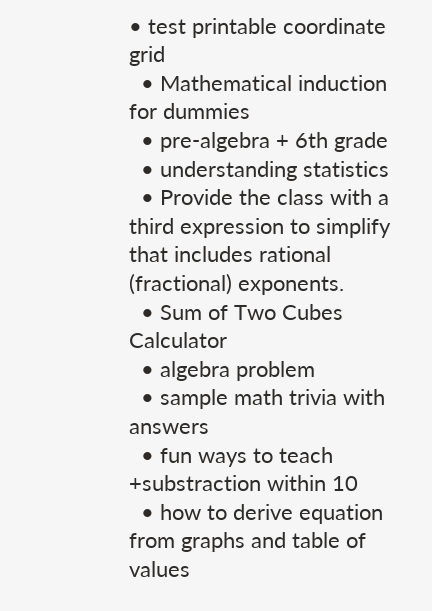• test printable coordinate grid
  • Mathematical induction for dummies
  • pre-algebra + 6th grade
  • understanding statistics
  • Provide the class with a third expression to simplify that includes rational (fractional) exponents.
  • Sum of Two Cubes Calculator
  • algebra problem
  • sample math trivia with answers
  • fun ways to teach +substraction within 10
  • how to derive equation from graphs and table of values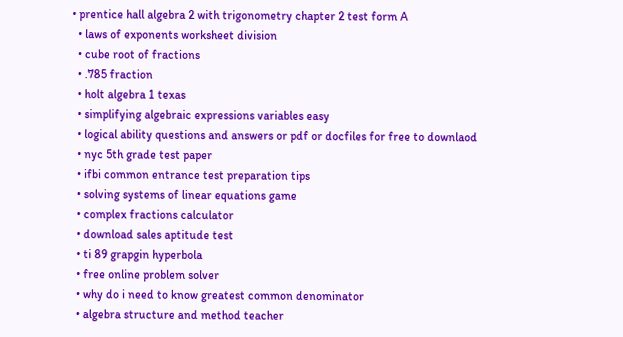• prentice hall algebra 2 with trigonometry chapter 2 test form A
  • laws of exponents worksheet division
  • cube root of fractions
  • .785 fraction
  • holt algebra 1 texas
  • simplifying algebraic expressions variables easy
  • logical ability questions and answers or pdf or docfiles for free to downlaod
  • nyc 5th grade test paper
  • ifbi common entrance test preparation tips
  • solving systems of linear equations game
  • complex fractions calculator
  • download sales aptitude test
  • ti 89 grapgin hyperbola
  • free online problem solver
  • why do i need to know greatest common denominator
  • algebra structure and method teacher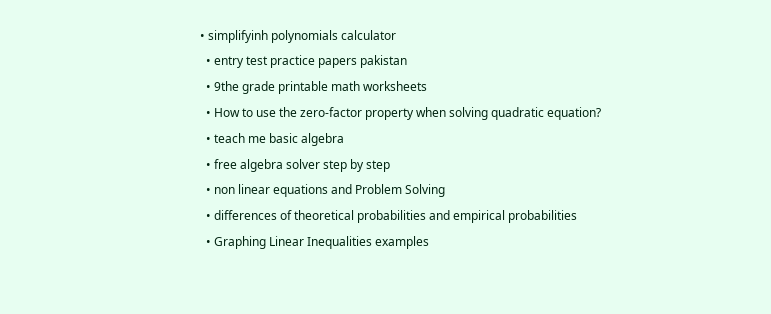• simplifyinh polynomials calculator
  • entry test practice papers pakistan
  • 9the grade printable math worksheets
  • How to use the zero-factor property when solving quadratic equation?
  • teach me basic algebra
  • free algebra solver step by step
  • non linear equations and Problem Solving
  • differences of theoretical probabilities and empirical probabilities
  • Graphing Linear Inequalities examples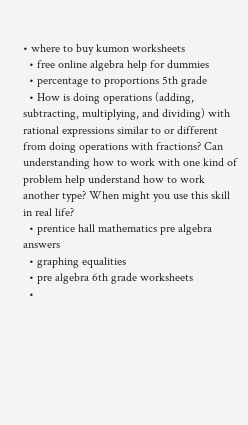• where to buy kumon worksheets
  • free online algebra help for dummies
  • percentage to proportions 5th grade
  • How is doing operations (adding, subtracting, multiplying, and dividing) with rational expressions similar to or different from doing operations with fractions? Can understanding how to work with one kind of problem help understand how to work another type? When might you use this skill in real life?
  • prentice hall mathematics pre algebra answers
  • graphing equalities
  • pre algebra 6th grade worksheets
  •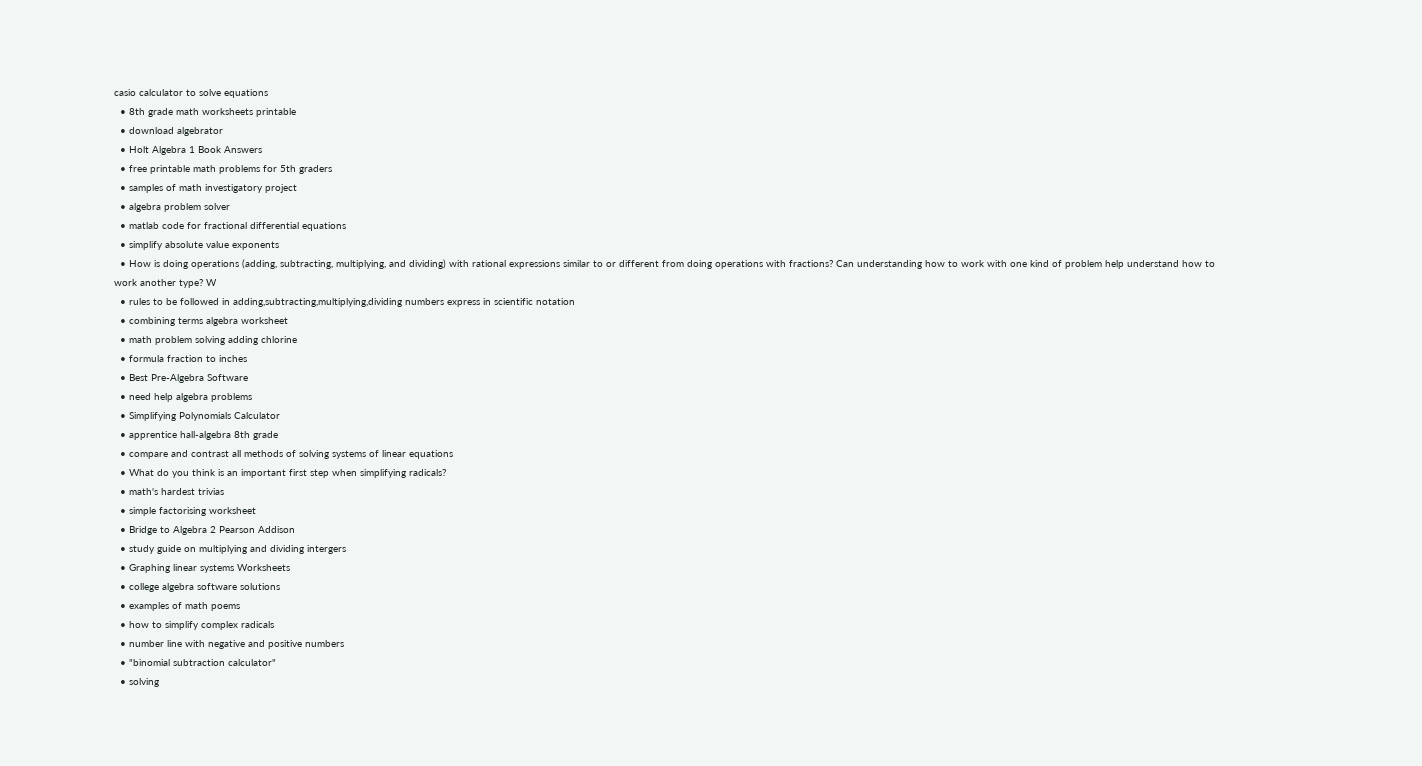casio calculator to solve equations
  • 8th grade math worksheets printable
  • download algebrator
  • Holt Algebra 1 Book Answers
  • free printable math problems for 5th graders
  • samples of math investigatory project
  • algebra problem solver
  • matlab code for fractional differential equations
  • simplify absolute value exponents
  • How is doing operations (adding, subtracting, multiplying, and dividing) with rational expressions similar to or different from doing operations with fractions? Can understanding how to work with one kind of problem help understand how to work another type? W
  • rules to be followed in adding,subtracting,multiplying,dividing numbers express in scientific notation
  • combining terms algebra worksheet
  • math problem solving adding chlorine
  • formula fraction to inches
  • Best Pre-Algebra Software
  • need help algebra problems
  • Simplifying Polynomials Calculator
  • apprentice hall-algebra 8th grade
  • compare and contrast all methods of solving systems of linear equations
  • What do you think is an important first step when simplifying radicals?
  • math's hardest trivias
  • simple factorising worksheet
  • Bridge to Algebra 2 Pearson Addison
  • study guide on multiplying and dividing intergers
  • Graphing linear systems Worksheets
  • college algebra software solutions
  • examples of math poems
  • how to simplify complex radicals
  • number line with negative and positive numbers
  • "binomial subtraction calculator"
  • solving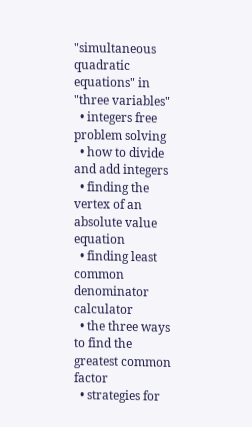"simultaneous quadratic equations" in "three variables"
  • integers free problem solving
  • how to divide and add integers
  • finding the vertex of an absolute value equation
  • finding least common denominator calculator
  • the three ways to find the greatest common factor
  • strategies for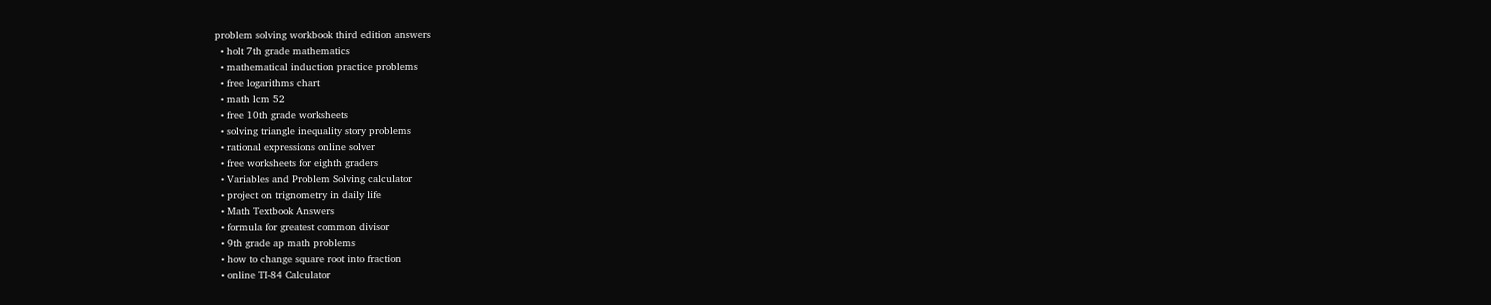problem solving workbook third edition answers
  • holt 7th grade mathematics
  • mathematical induction practice problems
  • free logarithms chart
  • math lcm 52
  • free 10th grade worksheets
  • solving triangle inequality story problems
  • rational expressions online solver
  • free worksheets for eighth graders
  • Variables and Problem Solving calculator
  • project on trignometry in daily life
  • Math Textbook Answers
  • formula for greatest common divisor
  • 9th grade ap math problems
  • how to change square root into fraction
  • online TI-84 Calculator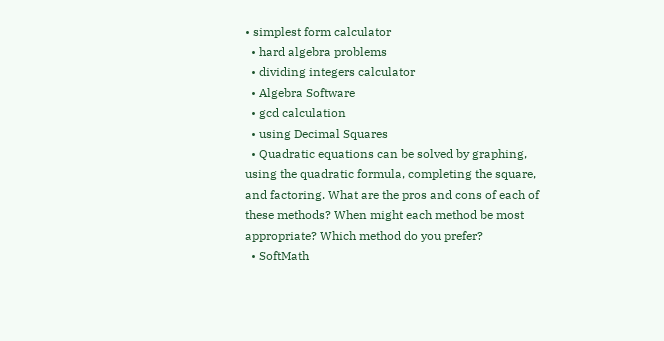• simplest form calculator
  • hard algebra problems
  • dividing integers calculator
  • Algebra Software
  • gcd calculation
  • using Decimal Squares
  • Quadratic equations can be solved by graphing, using the quadratic formula, completing the square, and factoring. What are the pros and cons of each of these methods? When might each method be most appropriate? Which method do you prefer?
  • SoftMath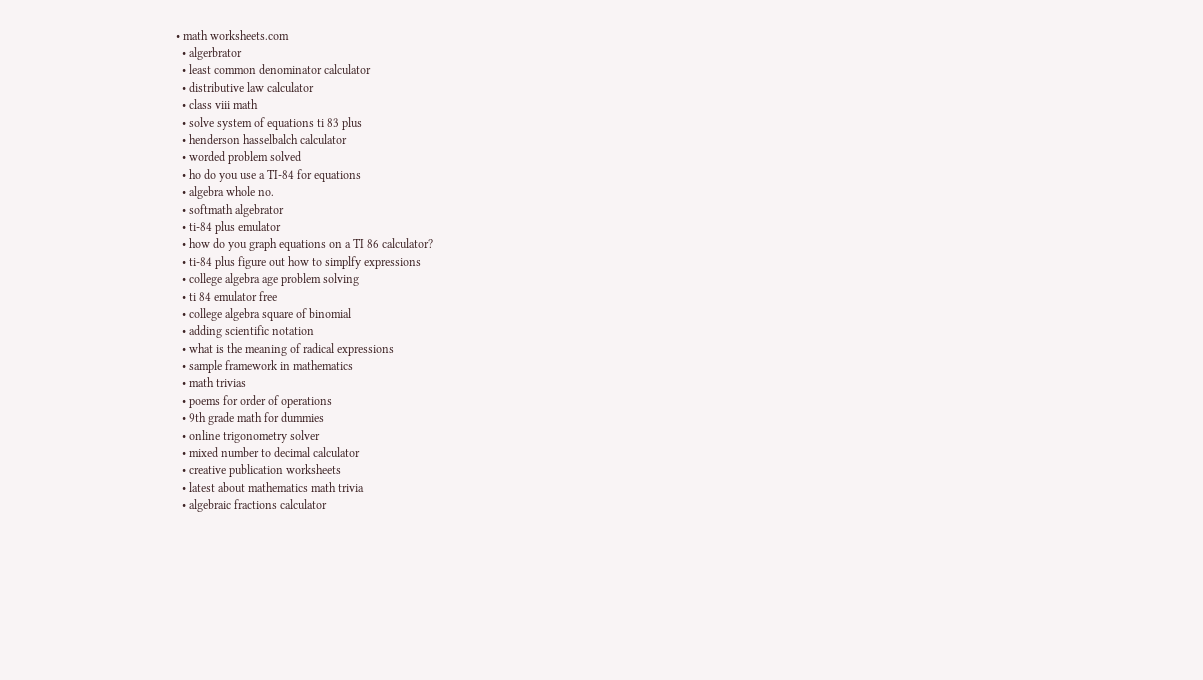• math worksheets.com
  • algerbrator
  • least common denominator calculator
  • distributive law calculator
  • class viii math
  • solve system of equations ti 83 plus
  • henderson hasselbalch calculator
  • worded problem solved
  • ho do you use a TI-84 for equations
  • algebra whole no.
  • softmath algebrator
  • ti-84 plus emulator
  • how do you graph equations on a TI 86 calculator?
  • ti-84 plus figure out how to simplfy expressions
  • college algebra age problem solving
  • ti 84 emulator free
  • college algebra square of binomial
  • adding scientific notation
  • what is the meaning of radical expressions
  • sample framework in mathematics
  • math trivias
  • poems for order of operations
  • 9th grade math for dummies
  • online trigonometry solver
  • mixed number to decimal calculator
  • creative publication worksheets
  • latest about mathematics math trivia
  • algebraic fractions calculator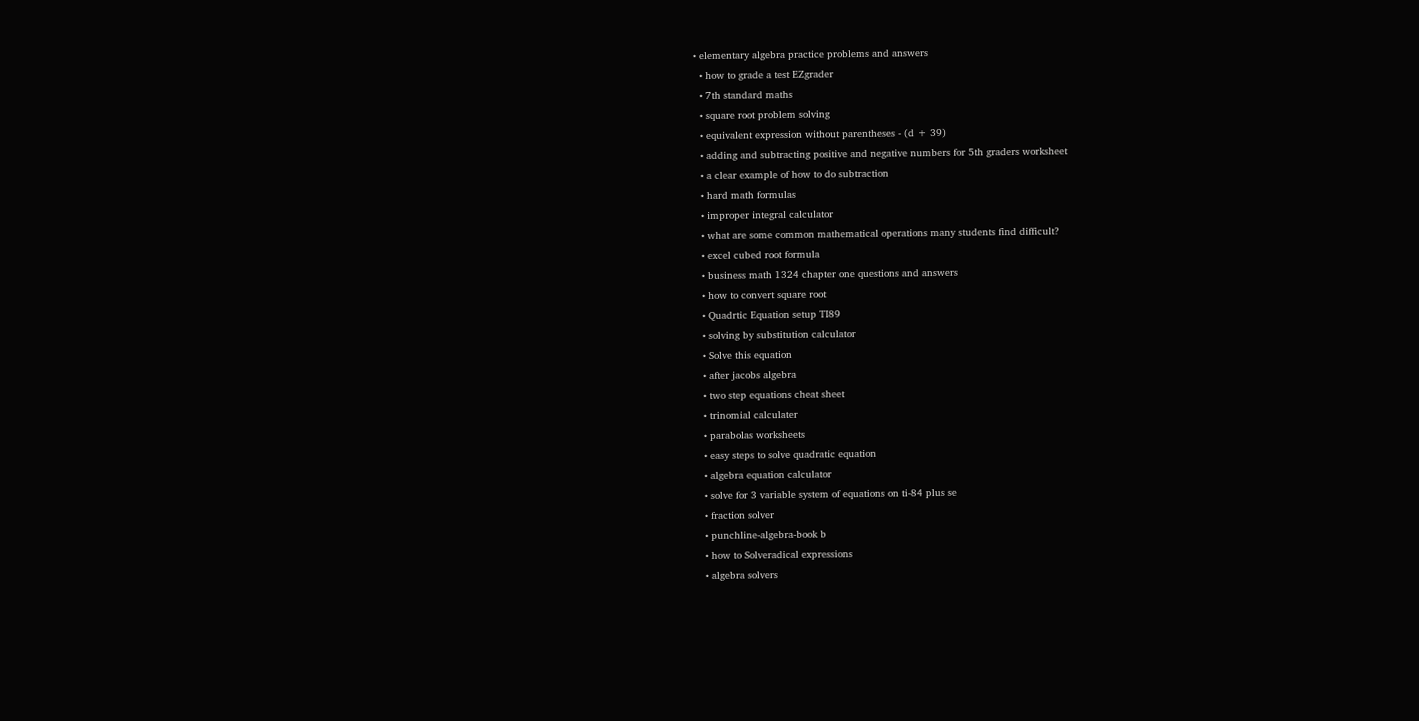• elementary algebra practice problems and answers
  • how to grade a test EZgrader
  • 7th standard maths
  • square root problem solving
  • equivalent expression without parentheses - (d + 39)
  • adding and subtracting positive and negative numbers for 5th graders worksheet
  • a clear example of how to do subtraction
  • hard math formulas
  • improper integral calculator
  • what are some common mathematical operations many students find difficult?
  • excel cubed root formula
  • business math 1324 chapter one questions and answers
  • how to convert square root
  • Quadrtic Equation setup TI89
  • solving by substitution calculator
  • Solve this equation
  • after jacobs algebra
  • two step equations cheat sheet
  • trinomial calculater
  • parabolas worksheets
  • easy steps to solve quadratic equation
  • algebra equation calculator
  • solve for 3 variable system of equations on ti-84 plus se
  • fraction solver
  • punchline-algebra-book b
  • how to Solveradical expressions
  • algebra solvers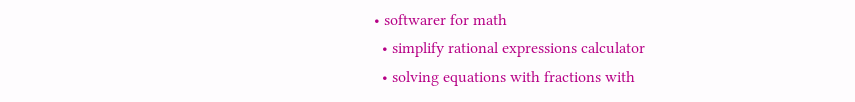• softwarer for math
  • simplify rational expressions calculator
  • solving equations with fractions with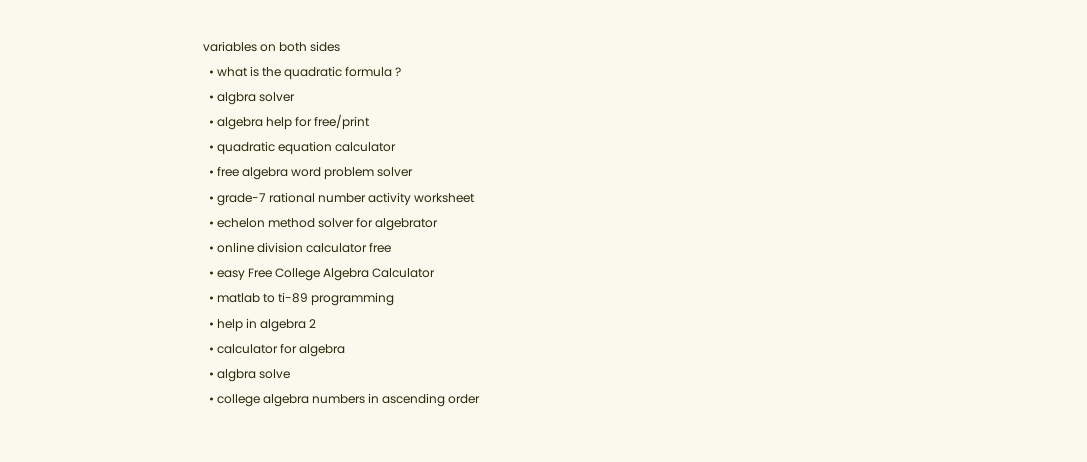variables on both sides
  • what is the quadratic formula ?
  • algbra solver
  • algebra help for free/print
  • quadratic equation calculator
  • free algebra word problem solver
  • grade-7 rational number activity worksheet
  • echelon method solver for algebrator
  • online division calculator free
  • easy Free College Algebra Calculator
  • matlab to ti-89 programming
  • help in algebra 2
  • calculator for algebra
  • algbra solve
  • college algebra numbers in ascending order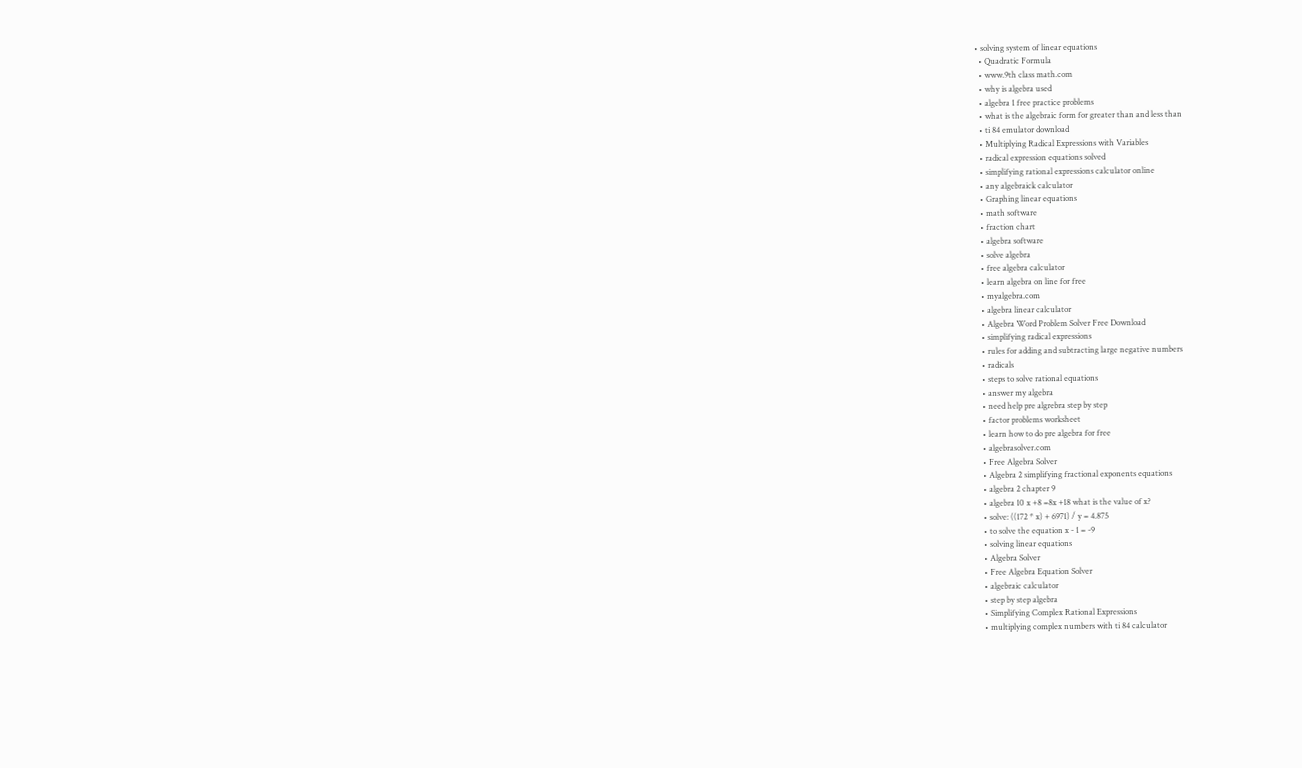• solving system of linear equations
  • Quadratic Formula
  • www.9th class math.com
  • why is algebra used
  • algebra 1 free practice problems
  • what is the algebraic form for greater than and less than
  • ti 84 emulator download
  • Multiplying Radical Expressions with Variables
  • radical expression equations solved
  • simplifying rational expressions calculator online
  • any algebraick calculator
  • Graphing linear equations
  • math software
  • fraction chart
  • algebra software
  • solve algebra
  • free algebra calculator
  • learn algebra on line for free
  • myalgebra.com
  • algebra linear calculator
  • Algebra Word Problem Solver Free Download
  • simplifying radical expressions
  • rules for adding and subtracting large negative numbers
  • radicals
  • steps to solve rational equations
  • answer my algebra
  • need help pre algrebra step by step
  • factor problems worksheet
  • learn how to do pre algebra for free
  • algebrasolver.com
  • Free Algebra Solver
  • Algebra 2 simplifying fractional exponents equations
  • algebra 2 chapter 9
  • algebra 10 x +8 =8x +18 what is the value of x?
  • solve: ((172 * x) + 6971) / y = 4.875
  • to solve the equation x - 1 = -9
  • solving linear equations
  • Algebra Solver
  • Free Algebra Equation Solver
  • algebraic calculator
  • step by step algebra
  • Simplifying Complex Rational Expressions
  • multiplying complex numbers with ti 84 calculator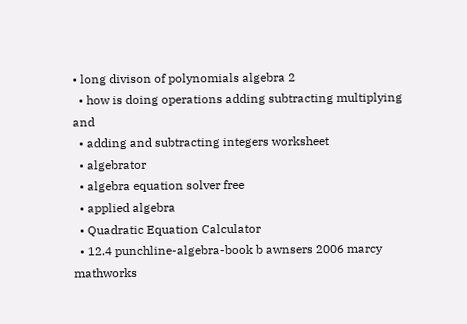• long divison of polynomials algebra 2
  • how is doing operations adding subtracting multiplying and
  • adding and subtracting integers worksheet
  • algebrator
  • algebra equation solver free
  • applied algebra
  • Quadratic Equation Calculator
  • 12.4 punchline-algebra-book b awnsers 2006 marcy mathworks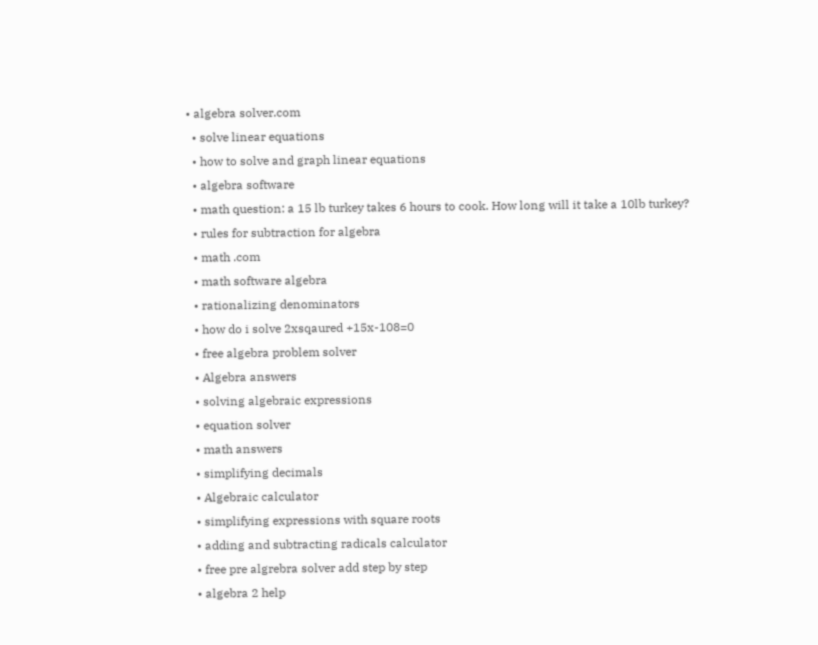• algebra solver.com
  • solve linear equations
  • how to solve and graph linear equations
  • algebra software
  • math question: a 15 lb turkey takes 6 hours to cook. How long will it take a 10lb turkey?
  • rules for subtraction for algebra
  • math .com
  • math software algebra
  • rationalizing denominators
  • how do i solve 2xsqaured +15x-108=0
  • free algebra problem solver
  • Algebra answers
  • solving algebraic expressions
  • equation solver
  • math answers
  • simplifying decimals
  • Algebraic calculator
  • simplifying expressions with square roots
  • adding and subtracting radicals calculator
  • free pre algrebra solver add step by step
  • algebra 2 help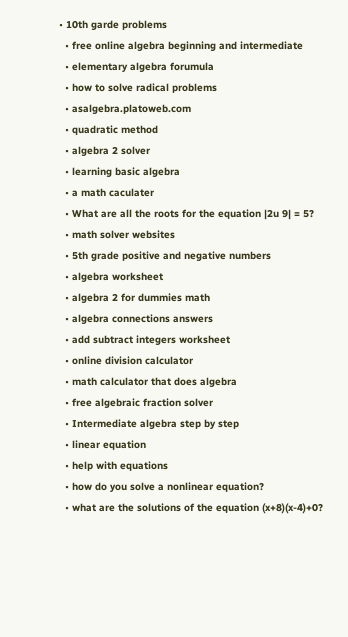• 10th garde problems
  • free online algebra beginning and intermediate
  • elementary algebra forumula
  • how to solve radical problems
  • asalgebra.platoweb.com
  • quadratic method
  • algebra 2 solver
  • learning basic algebra
  • a math caculater
  • What are all the roots for the equation |2u 9| = 5?
  • math solver websites
  • 5th grade positive and negative numbers
  • algebra worksheet
  • algebra 2 for dummies math
  • algebra connections answers
  • add subtract integers worksheet
  • online division calculator
  • math calculator that does algebra
  • free algebraic fraction solver
  • Intermediate algebra step by step
  • linear equation
  • help with equations
  • how do you solve a nonlinear equation?
  • what are the solutions of the equation (x+8)(x-4)+0?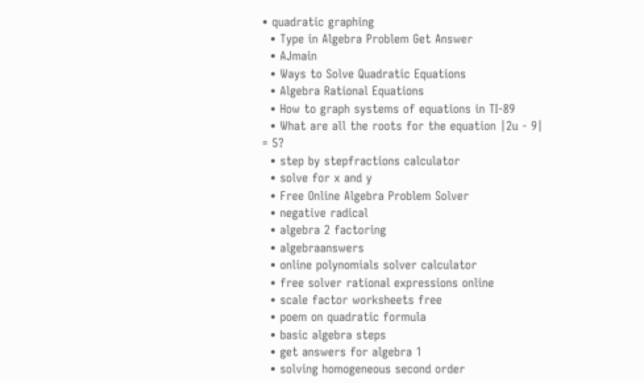• quadratic graphing
  • Type in Algebra Problem Get Answer
  • AJmain
  • Ways to Solve Quadratic Equations
  • Algebra Rational Equations
  • How to graph systems of equations in TI-89
  • What are all the roots for the equation |2u - 9| = 5?
  • step by stepfractions calculator
  • solve for x and y
  • Free Online Algebra Problem Solver
  • negative radical
  • algebra 2 factoring
  • algebraanswers
  • online polynomials solver calculator
  • free solver rational expressions online
  • scale factor worksheets free
  • poem on quadratic formula
  • basic algebra steps
  • get answers for algebra 1
  • solving homogeneous second order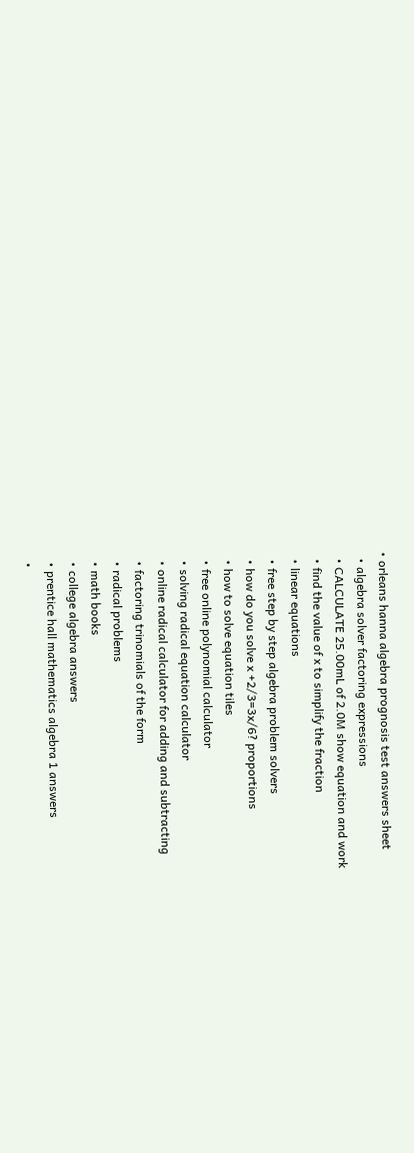• orleans hanna algebra prognosis test answers sheet
  • algebra solver factoring expressions
  • CALCULATE 25.00mL of 2.0M show equation and work
  • find the value of x to simplify the fraction
  • linear equations
  • free step by step algebra problem solvers
  • how do you solve x +2/3=3x/6? proportions
  • how to solve equation tiles
  • free online polynomial calculator
  • solving radical equation calculator
  • online radical calculator for adding and subtracting
  • factoring trinomials of the form
  • radical problems
  • math books
  • college algebra answers
  • prentice hall mathematics algebra 1 answers
  •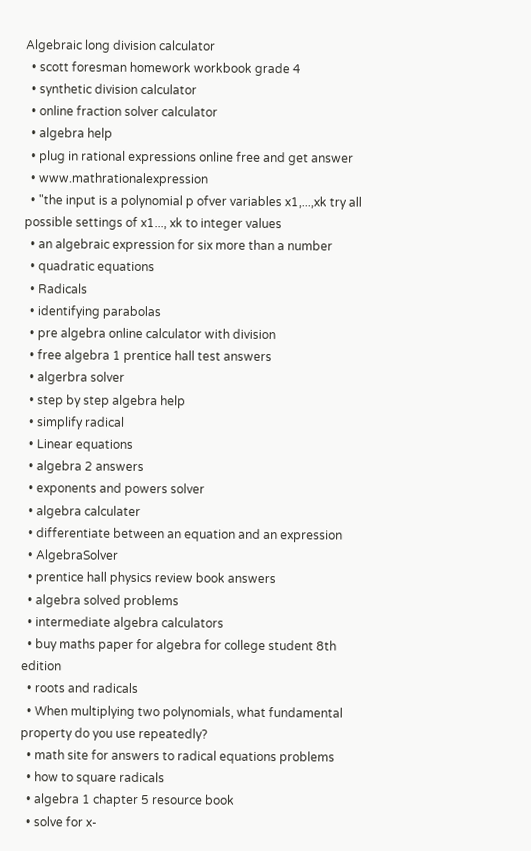Algebraic long division calculator
  • scott foresman homework workbook grade 4
  • synthetic division calculator
  • online fraction solver calculator
  • algebra help
  • plug in rational expressions online free and get answer
  • www.mathrationalexpression
  • "the input is a polynomial p ofver variables x1,...,xk try all possible settings of x1..., xk to integer values
  • an algebraic expression for six more than a number
  • quadratic equations
  • Radicals
  • identifying parabolas
  • pre algebra online calculator with division
  • free algebra 1 prentice hall test answers
  • algerbra solver
  • step by step algebra help
  • simplify radical
  • Linear equations
  • algebra 2 answers
  • exponents and powers solver
  • algebra calculater
  • differentiate between an equation and an expression
  • AlgebraSolver
  • prentice hall physics review book answers
  • algebra solved problems
  • intermediate algebra calculators
  • buy maths paper for algebra for college student 8th edition
  • roots and radicals
  • When multiplying two polynomials, what fundamental property do you use repeatedly?
  • math site for answers to radical equations problems
  • how to square radicals
  • algebra 1 chapter 5 resource book
  • solve for x-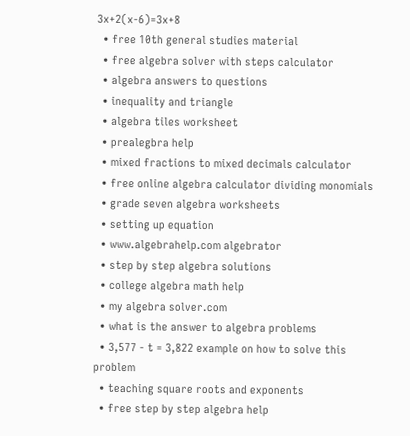3x+2(x-6)=3x+8
  • free 10th general studies material
  • free algebra solver with steps calculator
  • algebra answers to questions
  • inequality and triangle
  • algebra tiles worksheet
  • prealegbra help
  • mixed fractions to mixed decimals calculator
  • free online algebra calculator dividing monomials
  • grade seven algebra worksheets
  • setting up equation
  • www.algebrahelp.com algebrator
  • step by step algebra solutions
  • college algebra math help
  • my algebra solver.com
  • what is the answer to algebra problems
  • 3,577 - t = 3,822 example on how to solve this problem
  • teaching square roots and exponents
  • free step by step algebra help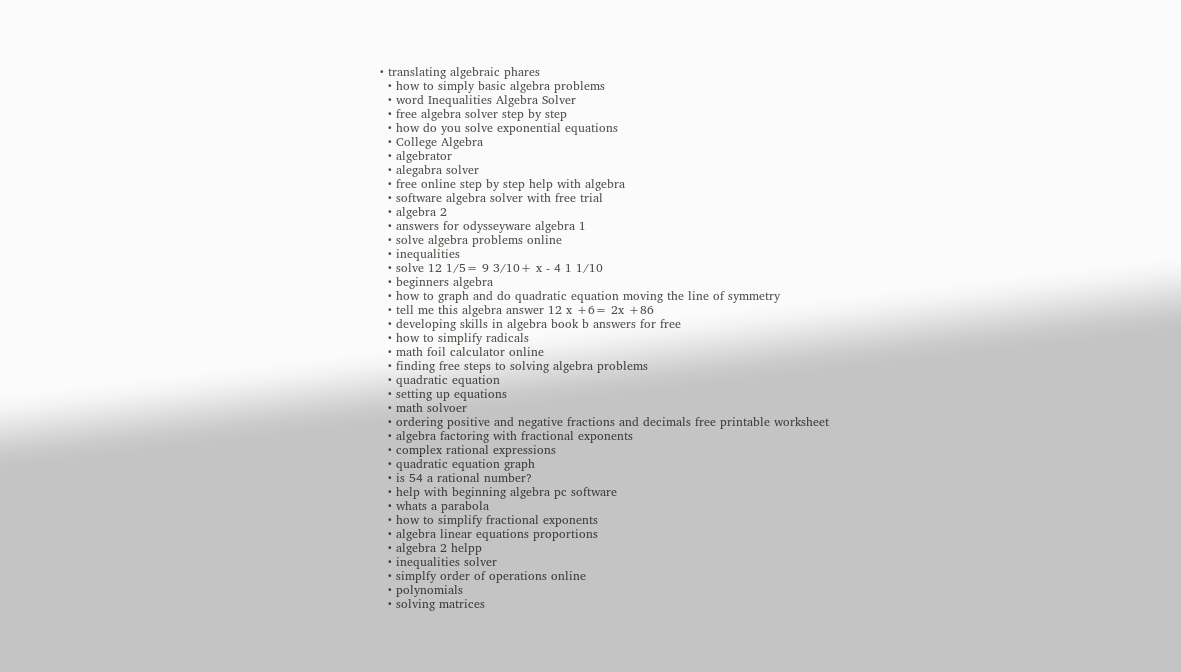• translating algebraic phares
  • how to simply basic algebra problems
  • word Inequalities Algebra Solver
  • free algebra solver step by step
  • how do you solve exponential equations
  • College Algebra
  • algebrator
  • alegabra solver
  • free online step by step help with algebra
  • software algebra solver with free trial
  • algebra 2
  • answers for odysseyware algebra 1
  • solve algebra problems online
  • inequalities
  • solve 12 1/5= 9 3/10+ x - 4 1 1/10
  • beginners algebra
  • how to graph and do quadratic equation moving the line of symmetry
  • tell me this algebra answer 12 x +6= 2x +86
  • developing skills in algebra book b answers for free
  • how to simplify radicals
  • math foil calculator online
  • finding free steps to solving algebra problems
  • quadratic equation
  • setting up equations
  • math solvoer
  • ordering positive and negative fractions and decimals free printable worksheet
  • algebra factoring with fractional exponents
  • complex rational expressions
  • quadratic equation graph
  • is 54 a rational number?
  • help with beginning algebra pc software
  • whats a parabola
  • how to simplify fractional exponents
  • algebra linear equations proportions
  • algebra 2 helpp
  • inequalities solver
  • simplfy order of operations online
  • polynomials
  • solving matrices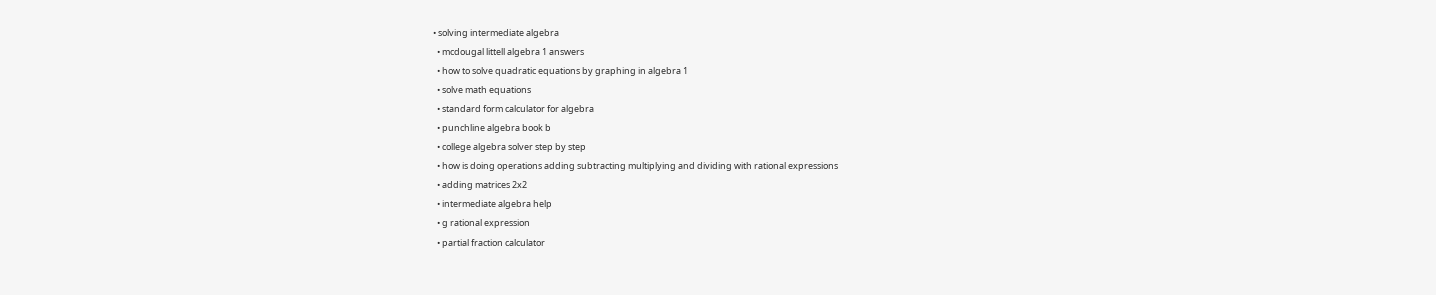• solving intermediate algebra
  • mcdougal littell algebra 1 answers
  • how to solve quadratic equations by graphing in algebra 1
  • solve math equations
  • standard form calculator for algebra
  • punchline algebra book b
  • college algebra solver step by step
  • how is doing operations adding subtracting multiplying and dividing with rational expressions
  • adding matrices 2x2
  • intermediate algebra help
  • g rational expression
  • partial fraction calculator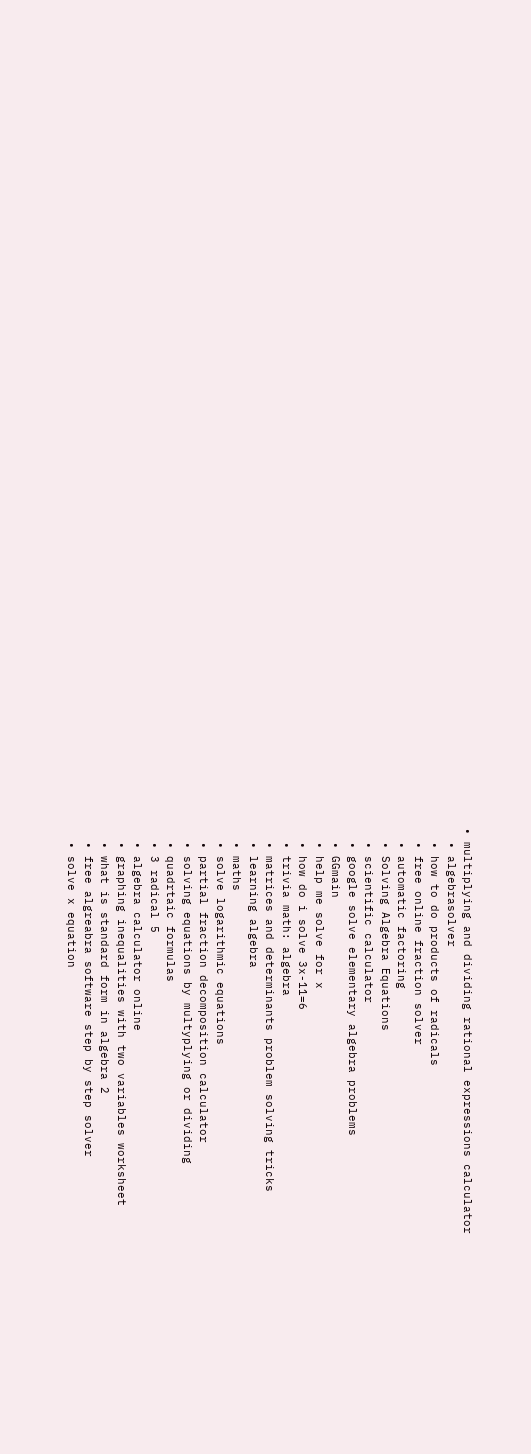• multiplying and dividing rational expressions calculator
  • algebrasolver
  • how to do products of radicals
  • free online fraction solver
  • automatic factoring
  • Solving Algebra Equations
  • scientific calculator
  • google solve elementary algebra problems
  • GGmain
  • help me solve for x
  • how do i solve 3x-11=6
  • trivia math: algebra
  • matrices and determinants problem solving tricks
  • learning algebra
  • maths
  • solve logarithmic equations
  • partial fraction decomposition calculator
  • solving equations by multyplying or dividing
  • quadrtaic formulas
  • 3 radical 5
  • algebra calculator online
  • graphing inequalities with two variables worksheet
  • what is standard form in algebra 2
  • free algreabra software step by step solver
  • solve x equation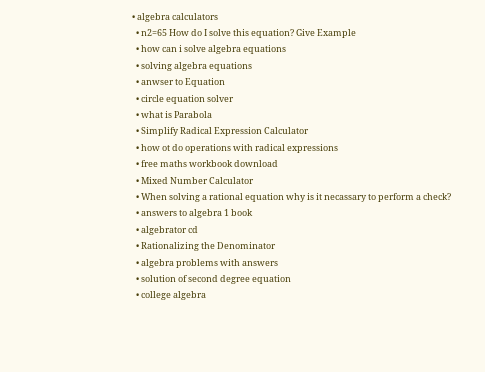• algebra calculators
  • n2=65 How do I solve this equation? Give Example
  • how can i solve algebra equations
  • solving algebra equations
  • anwser to Equation
  • circle equation solver
  • what is Parabola
  • Simplify Radical Expression Calculator
  • how ot do operations with radical expressions
  • free maths workbook download
  • Mixed Number Calculator
  • When solving a rational equation why is it necassary to perform a check?
  • answers to algebra 1 book
  • algebrator cd
  • Rationalizing the Denominator
  • algebra problems with answers
  • solution of second degree equation
  • college algebra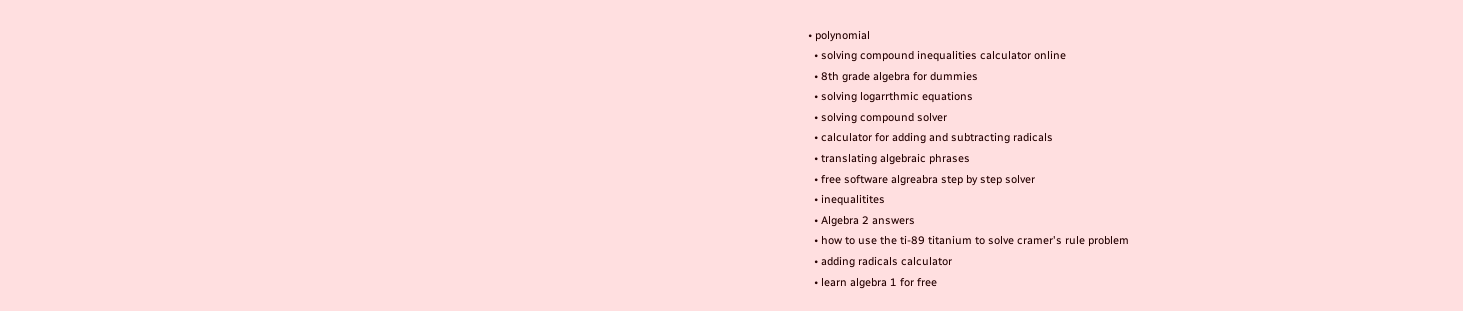• polynomial
  • solving compound inequalities calculator online
  • 8th grade algebra for dummies
  • solving logarrthmic equations
  • solving compound solver
  • calculator for adding and subtracting radicals
  • translating algebraic phrases
  • free software algreabra step by step solver
  • inequalitites
  • Algebra 2 answers
  • how to use the ti-89 titanium to solve cramer's rule problem
  • adding radicals calculator
  • learn algebra 1 for free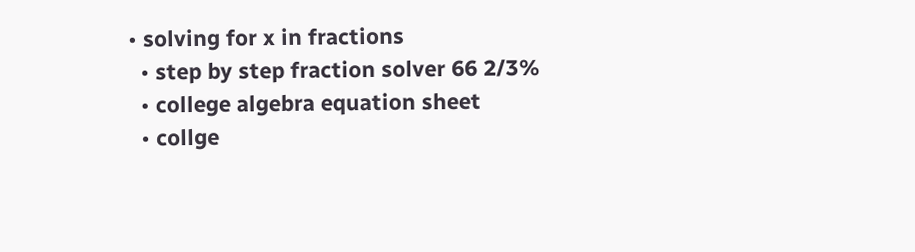• solving for x in fractions
  • step by step fraction solver 66 2/3%
  • college algebra equation sheet
  • collge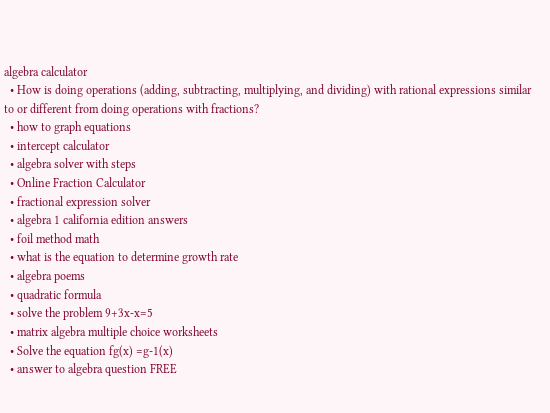algebra calculator
  • How is doing operations (adding, subtracting, multiplying, and dividing) with rational expressions similar to or different from doing operations with fractions?
  • how to graph equations
  • intercept calculator
  • algebra solver with steps
  • Online Fraction Calculator
  • fractional expression solver
  • algebra 1 california edition answers
  • foil method math
  • what is the equation to determine growth rate
  • algebra poems
  • quadratic formula
  • solve the problem 9+3x-x=5
  • matrix algebra multiple choice worksheets
  • Solve the equation fg(x) =g-1(x)
  • answer to algebra question FREE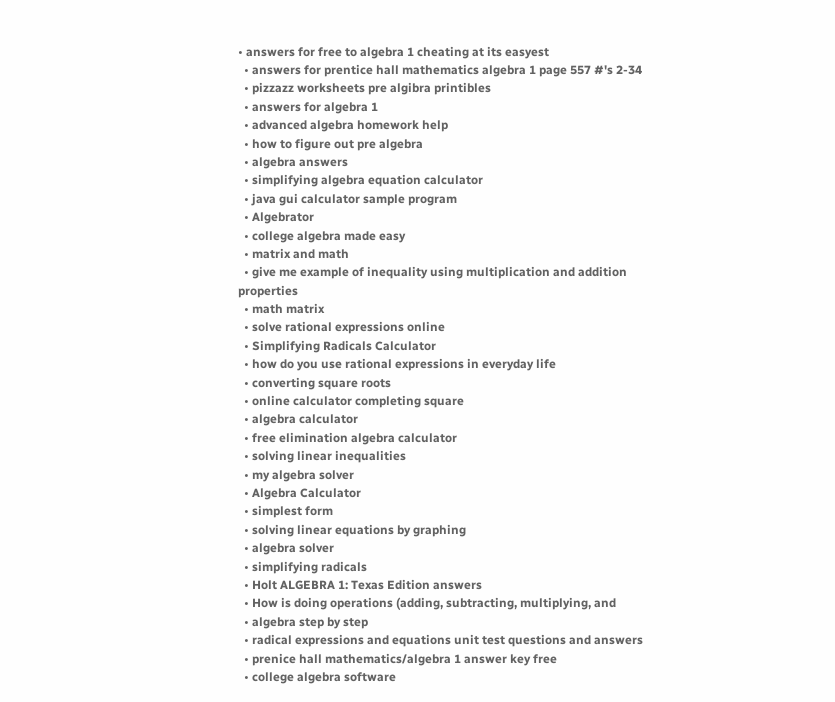• answers for free to algebra 1 cheating at its easyest
  • answers for prentice hall mathematics algebra 1 page 557 #'s 2-34
  • pizzazz worksheets pre algibra printibles
  • answers for algebra 1
  • advanced algebra homework help
  • how to figure out pre algebra
  • algebra answers
  • simplifying algebra equation calculator
  • java gui calculator sample program
  • Algebrator
  • college algebra made easy
  • matrix and math
  • give me example of inequality using multiplication and addition properties
  • math matrix
  • solve rational expressions online
  • Simplifying Radicals Calculator
  • how do you use rational expressions in everyday life
  • converting square roots
  • online calculator completing square
  • algebra calculator
  • free elimination algebra calculator
  • solving linear inequalities
  • my algebra solver
  • Algebra Calculator
  • simplest form
  • solving linear equations by graphing
  • algebra solver
  • simplifying radicals
  • Holt ALGEBRA 1: Texas Edition answers
  • How is doing operations (adding, subtracting, multiplying, and
  • algebra step by step
  • radical expressions and equations unit test questions and answers
  • prenice hall mathematics/algebra 1 answer key free
  • college algebra software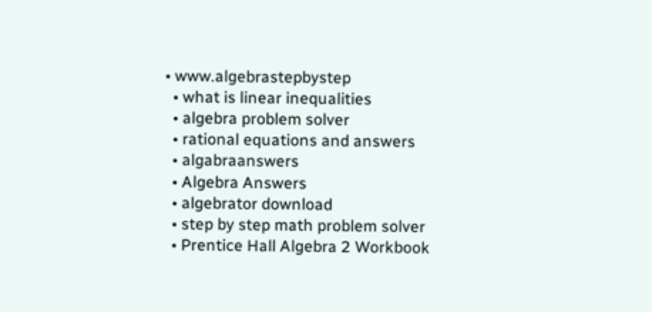• www.algebrastepbystep
  • what is linear inequalities
  • algebra problem solver
  • rational equations and answers
  • algabraanswers
  • Algebra Answers
  • algebrator download
  • step by step math problem solver
  • Prentice Hall Algebra 2 Workbook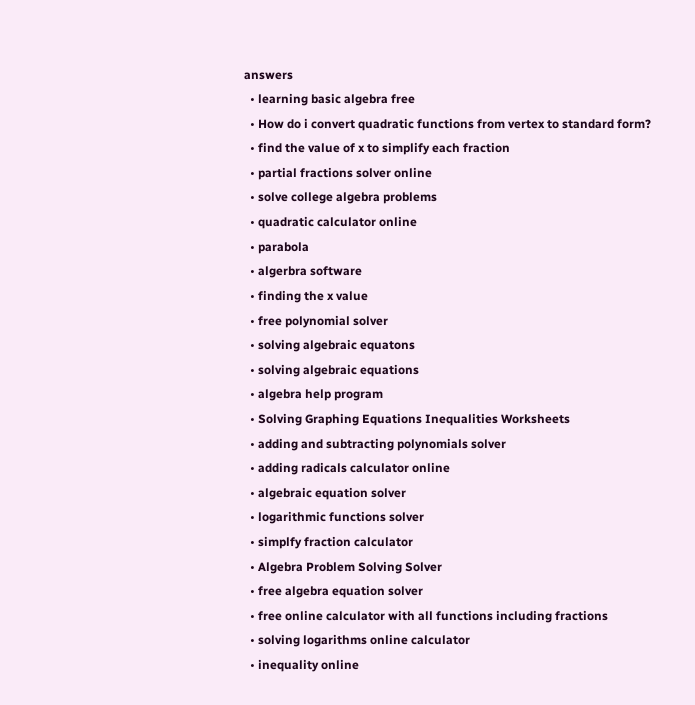answers
  • learning basic algebra free
  • How do i convert quadratic functions from vertex to standard form?
  • find the value of x to simplify each fraction
  • partial fractions solver online
  • solve college algebra problems
  • quadratic calculator online
  • parabola
  • algerbra software
  • finding the x value
  • free polynomial solver
  • solving algebraic equatons
  • solving algebraic equations
  • algebra help program
  • Solving Graphing Equations Inequalities Worksheets
  • adding and subtracting polynomials solver
  • adding radicals calculator online
  • algebraic equation solver
  • logarithmic functions solver
  • simplfy fraction calculator
  • Algebra Problem Solving Solver
  • free algebra equation solver
  • free online calculator with all functions including fractions
  • solving logarithms online calculator
  • inequality online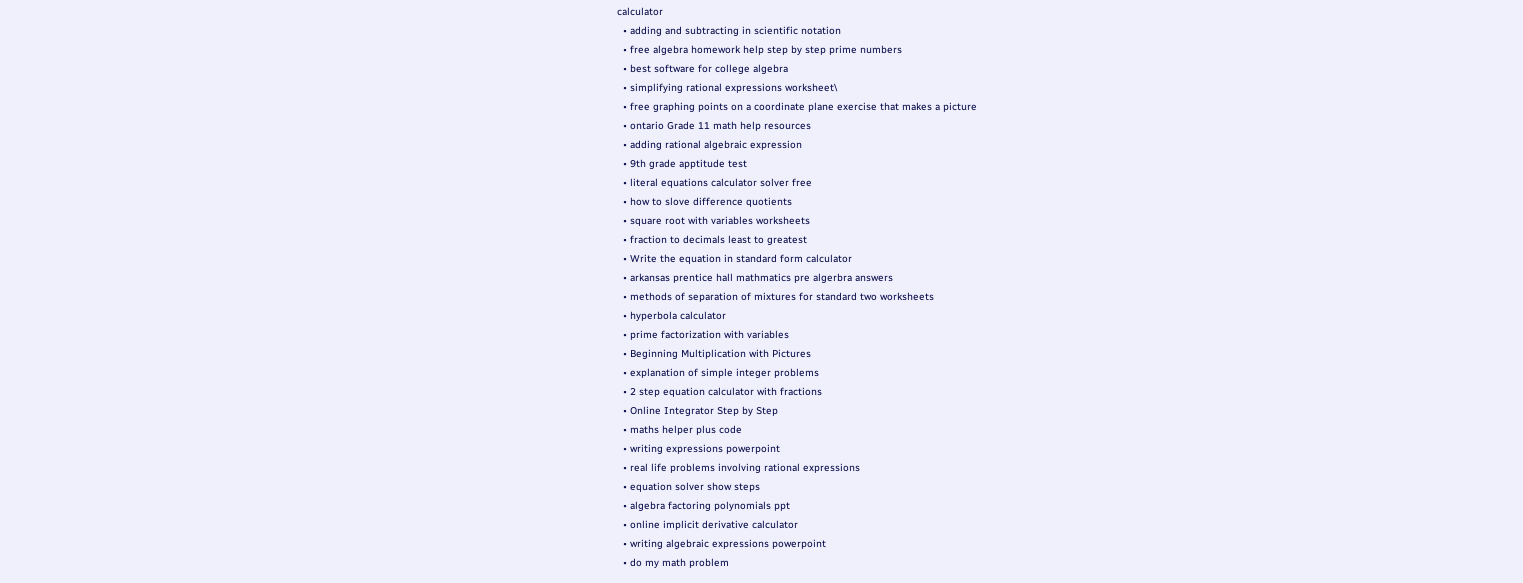calculator
  • adding and subtracting in scientific notation
  • free algebra homework help step by step prime numbers
  • best software for college algebra
  • simplifying rational expressions worksheet\
  • free graphing points on a coordinate plane exercise that makes a picture
  • ontario Grade 11 math help resources
  • adding rational algebraic expression
  • 9th grade apptitude test
  • literal equations calculator solver free
  • how to slove difference quotients
  • square root with variables worksheets
  • fraction to decimals least to greatest
  • Write the equation in standard form calculator
  • arkansas prentice hall mathmatics pre algerbra answers
  • methods of separation of mixtures for standard two worksheets
  • hyperbola calculator
  • prime factorization with variables
  • Beginning Multiplication with Pictures
  • explanation of simple integer problems
  • 2 step equation calculator with fractions
  • Online Integrator Step by Step
  • maths helper plus code
  • writing expressions powerpoint
  • real life problems involving rational expressions
  • equation solver show steps
  • algebra factoring polynomials ppt
  • online implicit derivative calculator
  • writing algebraic expressions powerpoint
  • do my math problem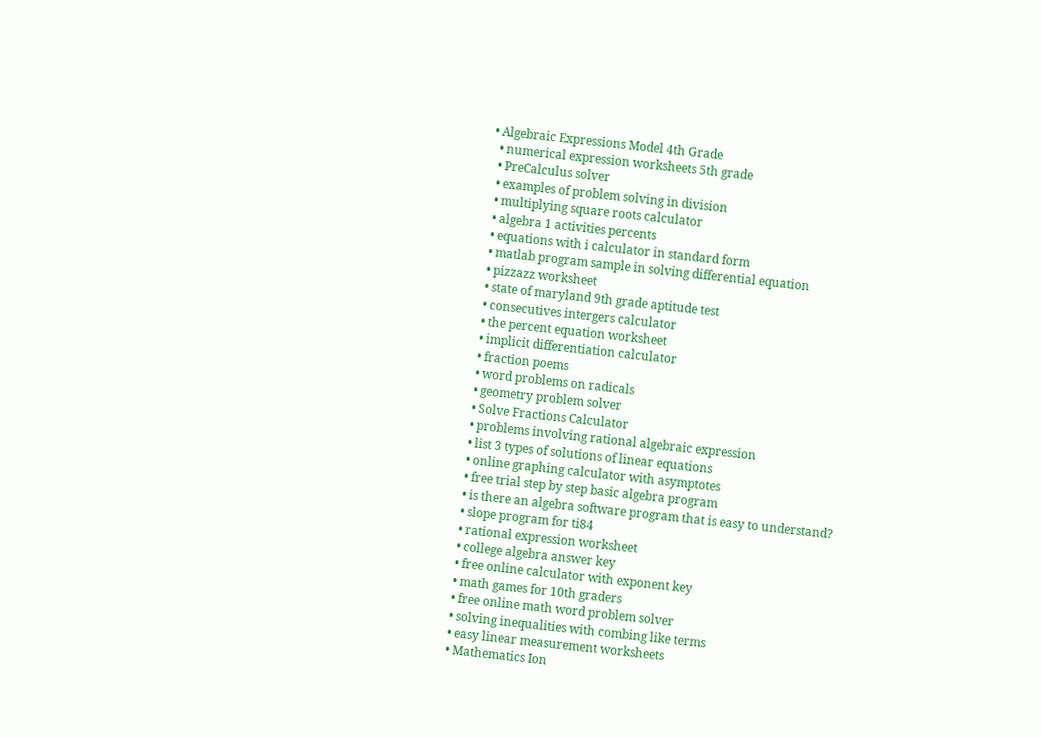• Algebraic Expressions Model 4th Grade
  • numerical expression worksheets 5th grade
  • PreCalculus solver
  • examples of problem solving in division
  • multiplying square roots calculator
  • algebra 1 activities percents
  • equations with i calculator in standard form
  • matlab program sample in solving differential equation
  • pizzazz worksheet
  • state of maryland 9th grade aptitude test
  • consecutives intergers calculator
  • the percent equation worksheet
  • implicit differentiation calculator
  • fraction poems
  • word problems on radicals
  • geometry problem solver
  • Solve Fractions Calculator
  • problems involving rational algebraic expression
  • list 3 types of solutions of linear equations
  • online graphing calculator with asymptotes
  • free trial step by step basic algebra program
  • is there an algebra software program that is easy to understand?
  • slope program for ti84
  • rational expression worksheet
  • college algebra answer key
  • free online calculator with exponent key
  • math games for 10th graders
  • free online math word problem solver
  • solving inequalities with combing like terms
  • easy linear measurement worksheets
  • Mathematics Ion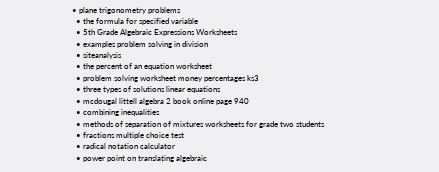• plane trigonometry problems
  • the formula for specified variable
  • 5th Grade Algebraic Expressions Worksheets
  • examples problem solving in division
  • siteanalysis
  • the percent of an equation worksheet
  • problem solving worksheet money percentages ks3
  • three types of solutions linear equations
  • mcdougal littell algebra 2 book online page 940
  • combining inequalities
  • methods of separation of mixtures worksheets for grade two students
  • fractions multiple choice test
  • radical notation calculator
  • power point on translating algebraic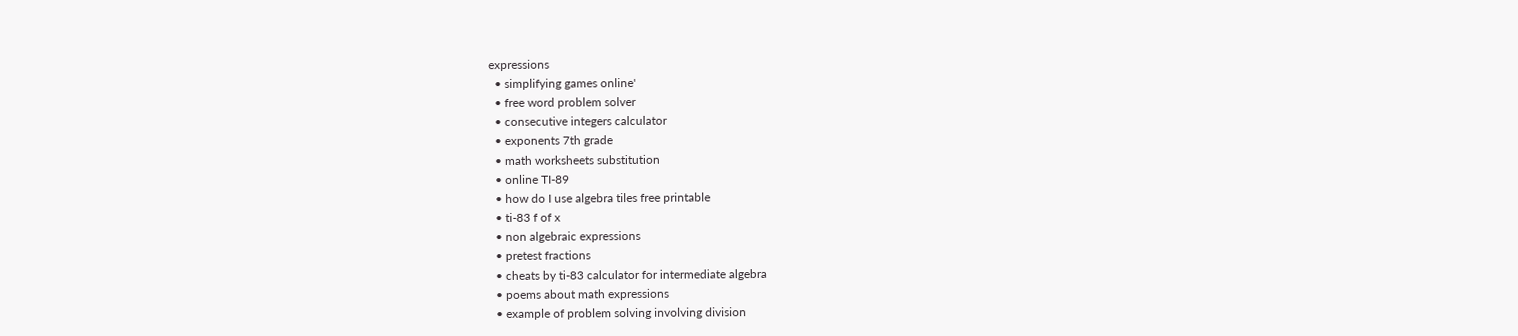expressions
  • simplifying games online'
  • free word problem solver
  • consecutive integers calculator
  • exponents 7th grade
  • math worksheets substitution
  • online TI-89
  • how do I use algebra tiles free printable
  • ti-83 f of x
  • non algebraic expressions
  • pretest fractions
  • cheats by ti-83 calculator for intermediate algebra
  • poems about math expressions
  • example of problem solving involving division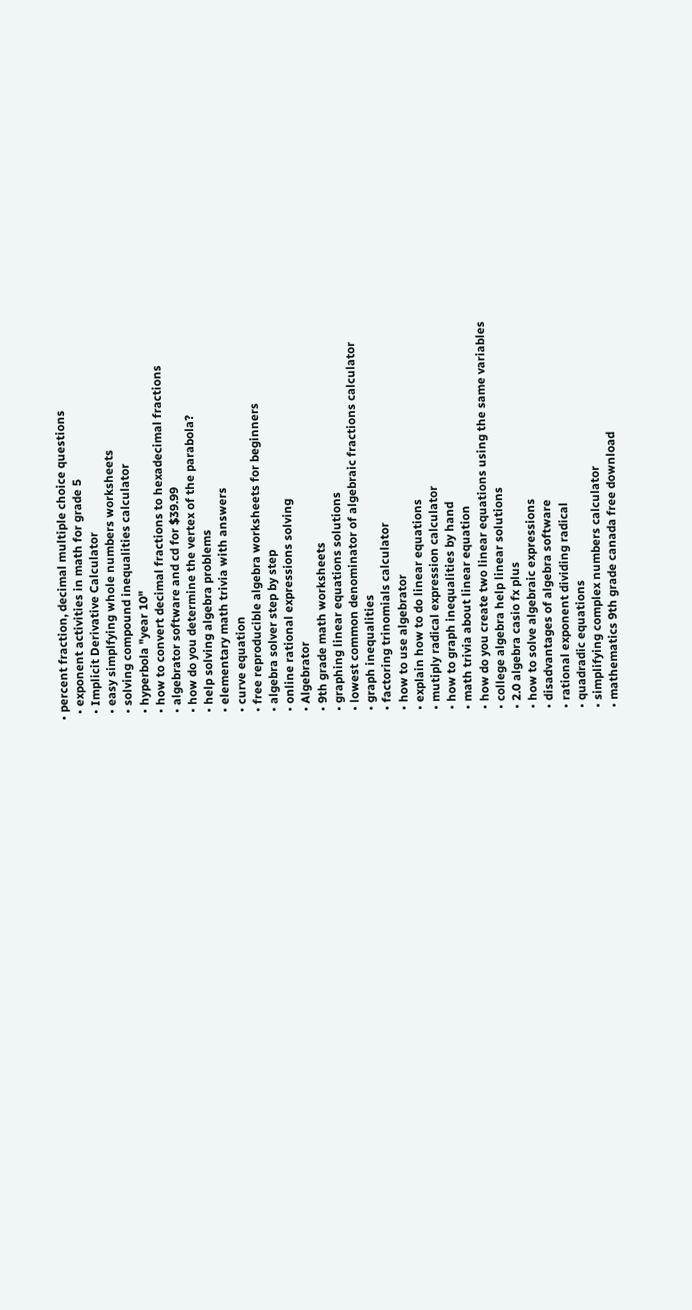• percent fraction, decimal multiple choice questions
  • exponent activities in math for grade 5
  • Implicit Derivative Calculator
  • easy simplfying whole numbers worksheets
  • solving compound inequalities calculator
  • hyperbola "year 10"
  • how to convert decimal fractions to hexadecimal fractions
  • algebrator software and cd for $39.99
  • how do you determine the vertex of the parabola?
  • help solving algebra problems
  • elementary math trivia with answers
  • curve equation
  • free reproducible algebra worksheets for beginners
  • algebra solver step by step
  • online rational expressions solving
  • Algebrator
  • 9th grade math worksheets
  • graphing linear equations solutions
  • lowest common denominator of algebraic fractions calculator
  • graph inequalities
  • factoring trinomials calculator
  • how to use algebrator
  • explain how to do linear equations
  • mutiply radical expression calculator
  • how to graph inequalities by hand
  • math trivia about linear equation
  • how do you create two linear equations using the same variables
  • college algebra help linear solutions
  • 2.0 algebra casio fx plus
  • how to solve algebraic expressions
  • disadvantages of algebra software
  • rational exponent dividing radical
  • quadradic equations
  • simplifying complex numbers calculator
  • mathematics 9th grade canada free download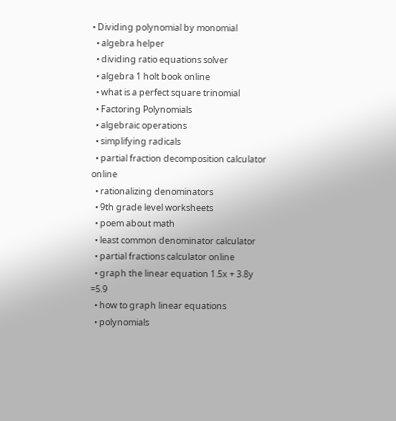• Dividing polynomial by monomial
  • algebra helper
  • dividing ratio equations solver
  • algebra 1 holt book online
  • what is a perfect square trinomial
  • Factoring Polynomials
  • algebraic operations
  • simplifying radicals
  • partial fraction decomposition calculator online
  • rationalizing denominators
  • 9th grade level worksheets
  • poem about math
  • least common denominator calculator
  • partial fractions calculator online
  • graph the linear equation 1.5x + 3.8y =5.9
  • how to graph linear equations
  • polynomials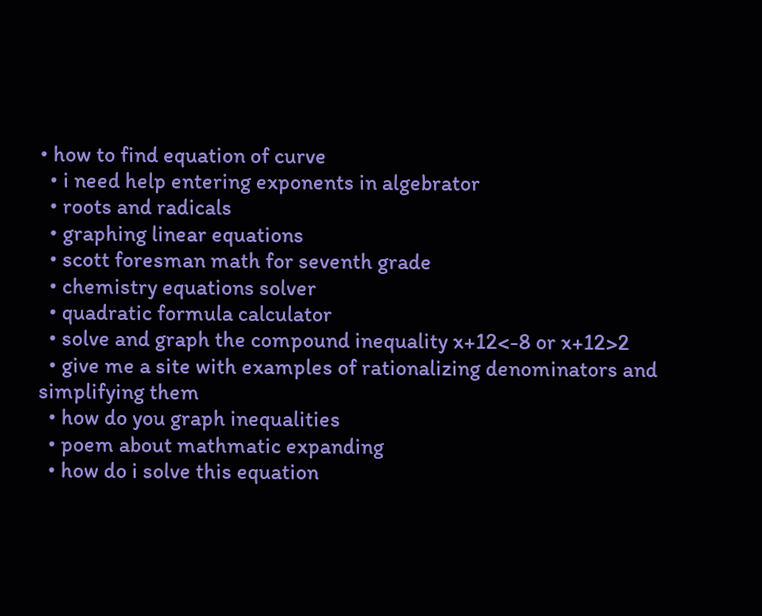• how to find equation of curve
  • i need help entering exponents in algebrator
  • roots and radicals
  • graphing linear equations
  • scott foresman math for seventh grade
  • chemistry equations solver
  • quadratic formula calculator
  • solve and graph the compound inequality x+12<-8 or x+12>2
  • give me a site with examples of rationalizing denominators and simplifying them
  • how do you graph inequalities
  • poem about mathmatic expanding
  • how do i solve this equation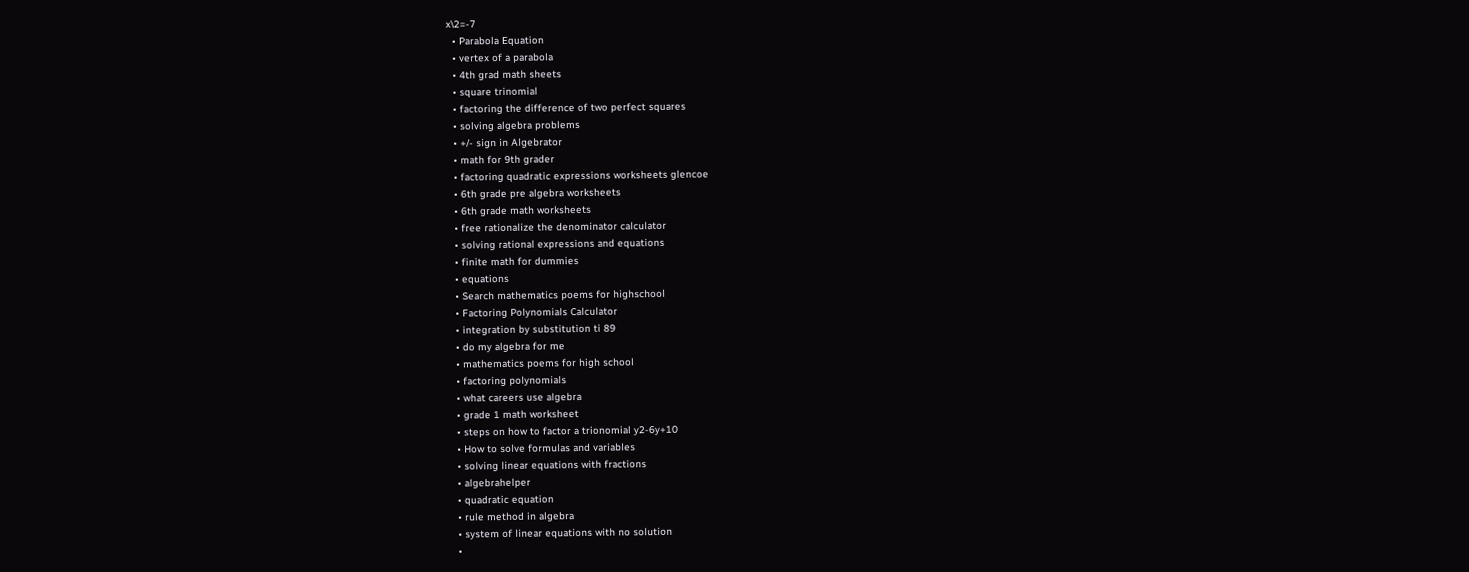x\2=-7
  • Parabola Equation
  • vertex of a parabola
  • 4th grad math sheets
  • square trinomial
  • factoring the difference of two perfect squares
  • solving algebra problems
  • +/- sign in Algebrator
  • math for 9th grader
  • factoring quadratic expressions worksheets glencoe
  • 6th grade pre algebra worksheets
  • 6th grade math worksheets
  • free rationalize the denominator calculator
  • solving rational expressions and equations
  • finite math for dummies
  • equations
  • Search mathematics poems for highschool
  • Factoring Polynomials Calculator
  • integration by substitution ti 89
  • do my algebra for me
  • mathematics poems for high school
  • factoring polynomials
  • what careers use algebra
  • grade 1 math worksheet
  • steps on how to factor a trionomial y2-6y+10
  • How to solve formulas and variables
  • solving linear equations with fractions
  • algebrahelper
  • quadratic equation
  • rule method in algebra
  • system of linear equations with no solution
  •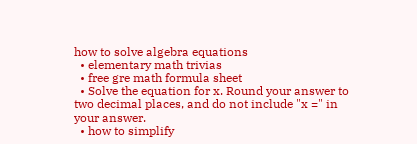how to solve algebra equations
  • elementary math trivias
  • free gre math formula sheet
  • Solve the equation for x. Round your answer to two decimal places, and do not include "x =" in your answer.
  • how to simplify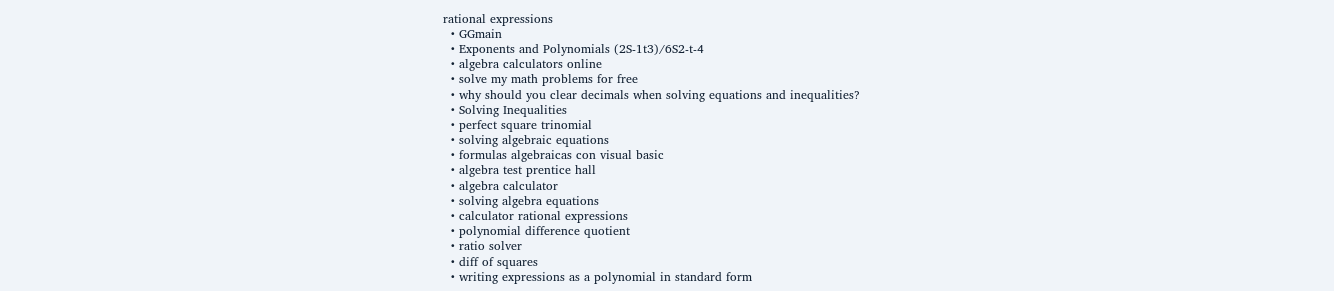rational expressions
  • GGmain
  • Exponents and Polynomials (2S-1t3)/6S2-t-4
  • algebra calculators online
  • solve my math problems for free
  • why should you clear decimals when solving equations and inequalities?
  • Solving Inequalities
  • perfect square trinomial
  • solving algebraic equations
  • formulas algebraicas con visual basic
  • algebra test prentice hall
  • algebra calculator
  • solving algebra equations
  • calculator rational expressions
  • polynomial difference quotient
  • ratio solver
  • diff of squares
  • writing expressions as a polynomial in standard form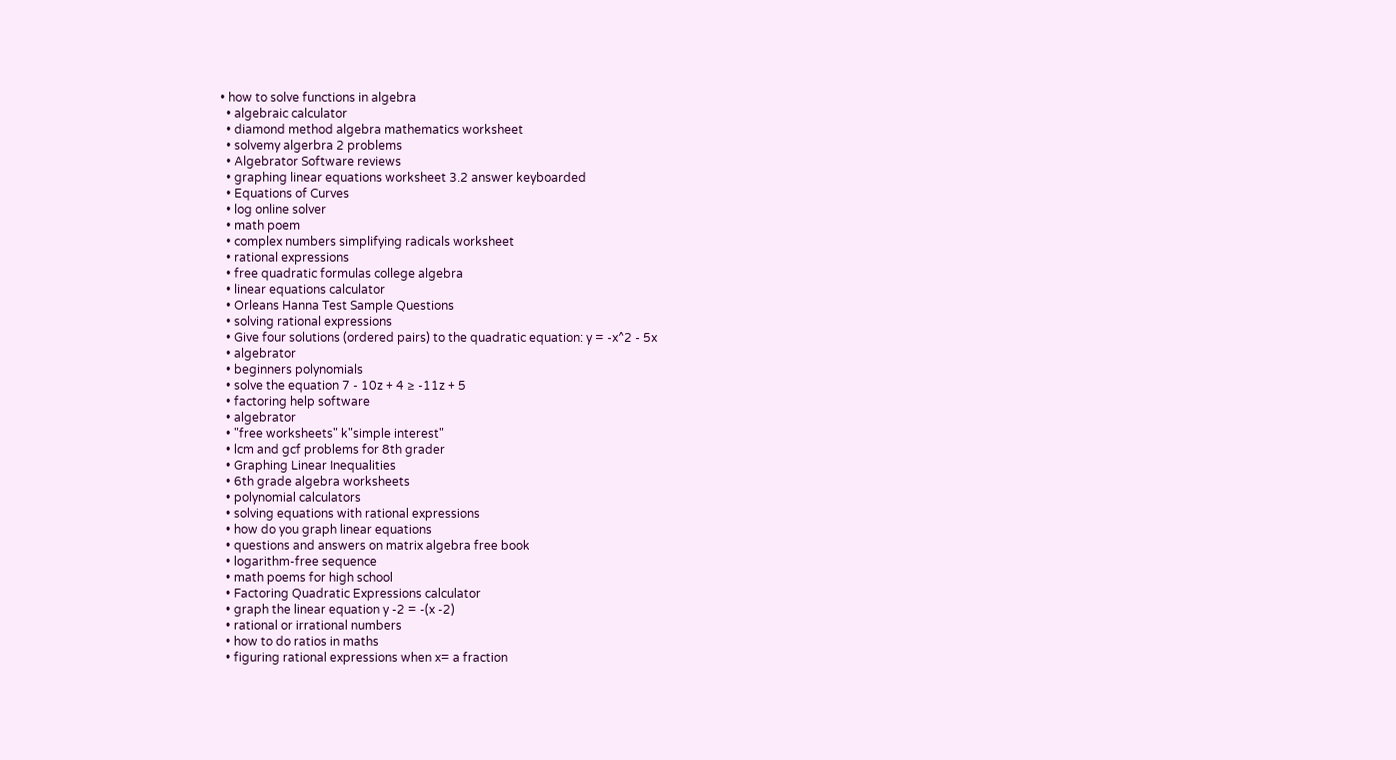• how to solve functions in algebra
  • algebraic calculator
  • diamond method algebra mathematics worksheet
  • solvemy algerbra 2 problems
  • Algebrator Software reviews
  • graphing linear equations worksheet 3.2 answer keyboarded
  • Equations of Curves
  • log online solver
  • math poem
  • complex numbers simplifying radicals worksheet
  • rational expressions
  • free quadratic formulas college algebra
  • linear equations calculator
  • Orleans Hanna Test Sample Questions
  • solving rational expressions
  • Give four solutions (ordered pairs) to the quadratic equation: y = -x^2 - 5x
  • algebrator
  • beginners polynomials
  • solve the equation 7 - 10z + 4 ≥ -11z + 5
  • factoring help software
  • algebrator
  • "free worksheets" k"simple interest"
  • lcm and gcf problems for 8th grader
  • Graphing Linear Inequalities
  • 6th grade algebra worksheets
  • polynomial calculators
  • solving equations with rational expressions
  • how do you graph linear equations
  • questions and answers on matrix algebra free book
  • logarithm-free sequence
  • math poems for high school
  • Factoring Quadratic Expressions calculator
  • graph the linear equation y -2 = -(x -2)
  • rational or irrational numbers
  • how to do ratios in maths
  • figuring rational expressions when x= a fraction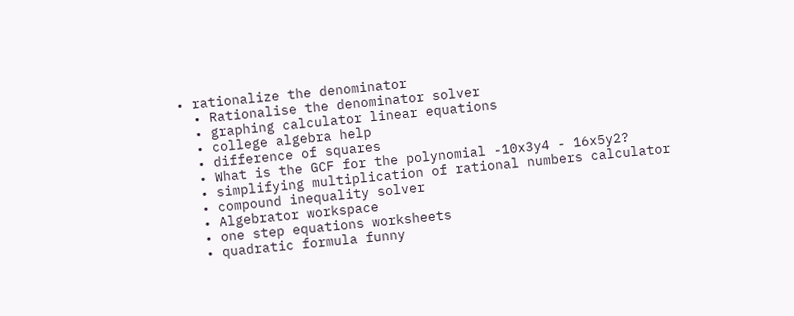• rationalize the denominator
  • Rationalise the denominator solver
  • graphing calculator linear equations
  • college algebra help
  • difference of squares
  • What is the GCF for the polynomial -10x3y4 - 16x5y2?
  • simplifying multiplication of rational numbers calculator
  • compound inequality solver
  • Algebrator workspace
  • one step equations worksheets
  • quadratic formula funny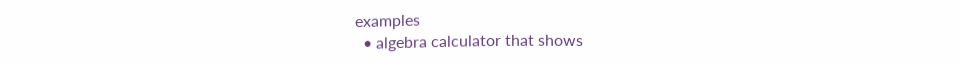examples
  • algebra calculator that shows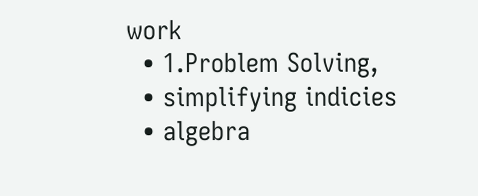work
  • 1.Problem Solving,
  • simplifying indicies
  • algebra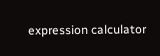expression calculator